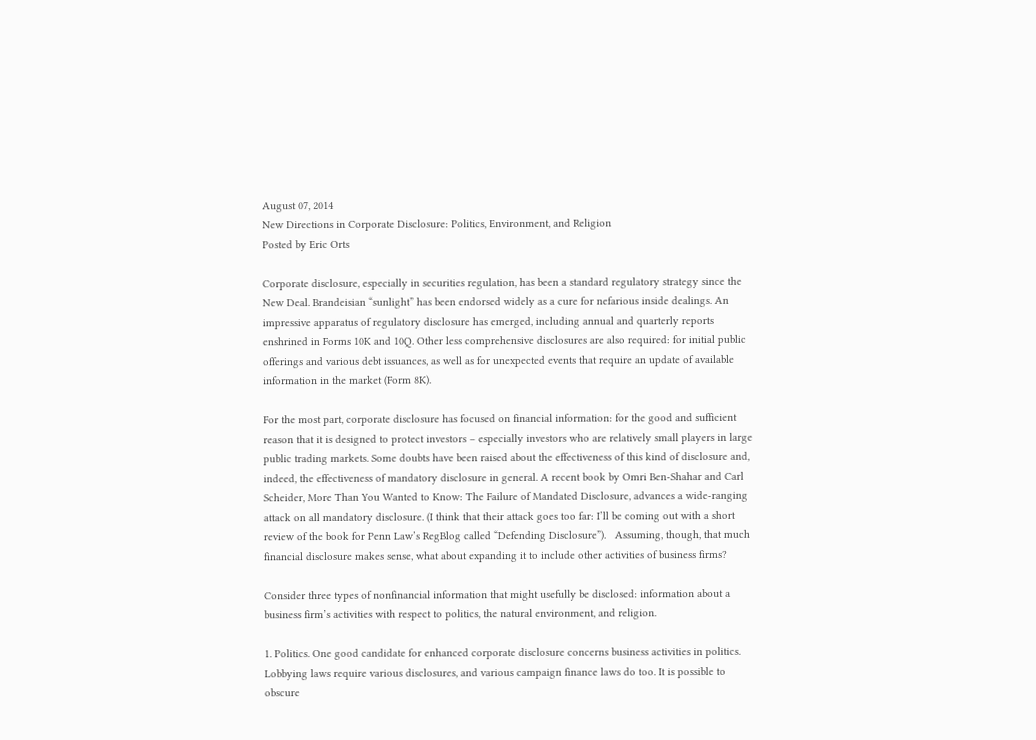August 07, 2014
New Directions in Corporate Disclosure: Politics, Environment, and Religion
Posted by Eric Orts

Corporate disclosure, especially in securities regulation, has been a standard regulatory strategy since the New Deal. Brandeisian “sunlight” has been endorsed widely as a cure for nefarious inside dealings. An impressive apparatus of regulatory disclosure has emerged, including annual and quarterly reports enshrined in Forms 10K and 10Q. Other less comprehensive disclosures are also required: for initial public offerings and various debt issuances, as well as for unexpected events that require an update of available information in the market (Form 8K).

For the most part, corporate disclosure has focused on financial information: for the good and sufficient reason that it is designed to protect investors – especially investors who are relatively small players in large public trading markets. Some doubts have been raised about the effectiveness of this kind of disclosure and, indeed, the effectiveness of mandatory disclosure in general. A recent book by Omri Ben-Shahar and Carl Scheider, More Than You Wanted to Know: The Failure of Mandated Disclosure, advances a wide-ranging attack on all mandatory disclosure. (I think that their attack goes too far: I’ll be coming out with a short review of the book for Penn Law’s RegBlog called “Defending Disclosure”).   Assuming, though, that much financial disclosure makes sense, what about expanding it to include other activities of business firms?

Consider three types of nonfinancial information that might usefully be disclosed: information about a business firm’s activities with respect to politics, the natural environment, and religion.

1. Politics. One good candidate for enhanced corporate disclosure concerns business activities in politics. Lobbying laws require various disclosures, and various campaign finance laws do too. It is possible to obscure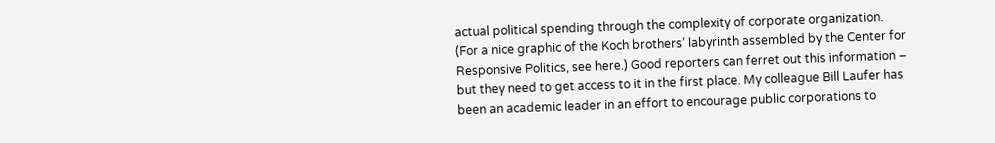actual political spending through the complexity of corporate organization. (For a nice graphic of the Koch brothers’ labyrinth assembled by the Center for Responsive Politics, see here.) Good reporters can ferret out this information – but they need to get access to it in the first place. My colleague Bill Laufer has been an academic leader in an effort to encourage public corporations to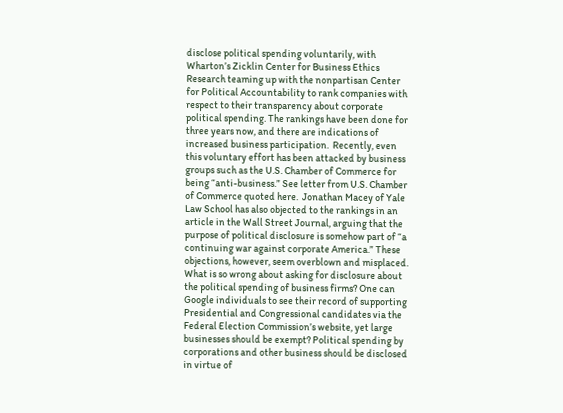disclose political spending voluntarily, with Wharton’s Zicklin Center for Business Ethics Research teaming up with the nonpartisan Center for Political Accountability to rank companies with respect to their transparency about corporate political spending. The rankings have been done for three years now, and there are indications of increased business participation.  Recently, even this voluntary effort has been attacked by business groups such as the U.S. Chamber of Commerce for being “anti-business.” See letter from U.S. Chamber of Commerce quoted here.  Jonathan Macey of Yale Law School has also objected to the rankings in an article in the Wall Street Journal, arguing that the purpose of political disclosure is somehow part of “a continuing war against corporate America.” These objections, however, seem overblown and misplaced. What is so wrong about asking for disclosure about the political spending of business firms? One can Google individuals to see their record of supporting Presidential and Congressional candidates via the Federal Election Commission’s website, yet large businesses should be exempt? Political spending by corporations and other business should be disclosed in virtue of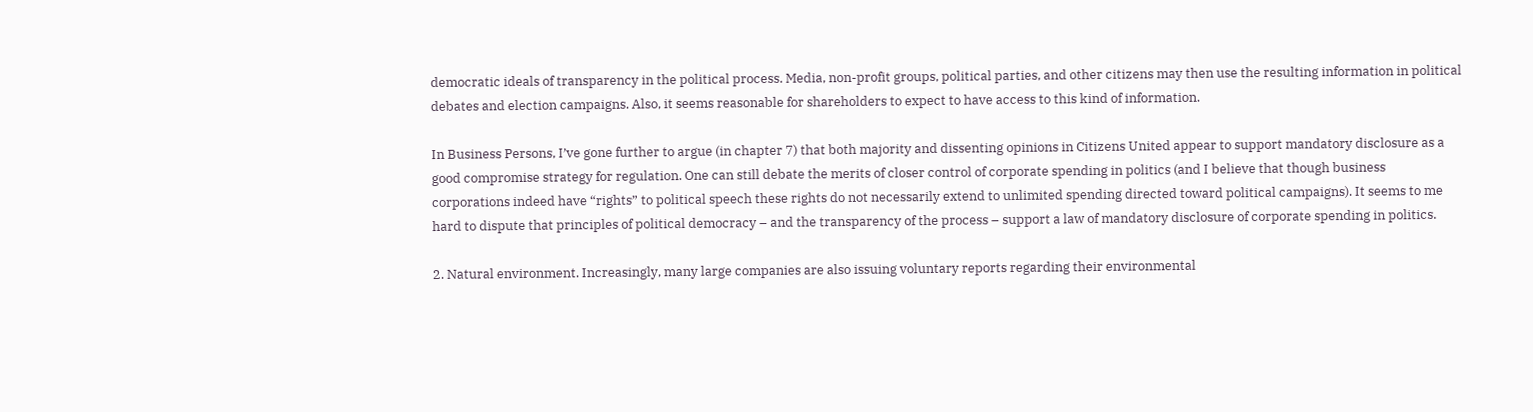democratic ideals of transparency in the political process. Media, non-profit groups, political parties, and other citizens may then use the resulting information in political debates and election campaigns. Also, it seems reasonable for shareholders to expect to have access to this kind of information.

In Business Persons, I’ve gone further to argue (in chapter 7) that both majority and dissenting opinions in Citizens United appear to support mandatory disclosure as a good compromise strategy for regulation. One can still debate the merits of closer control of corporate spending in politics (and I believe that though business corporations indeed have “rights” to political speech these rights do not necessarily extend to unlimited spending directed toward political campaigns). It seems to me hard to dispute that principles of political democracy – and the transparency of the process – support a law of mandatory disclosure of corporate spending in politics.

2. Natural environment. Increasingly, many large companies are also issuing voluntary reports regarding their environmental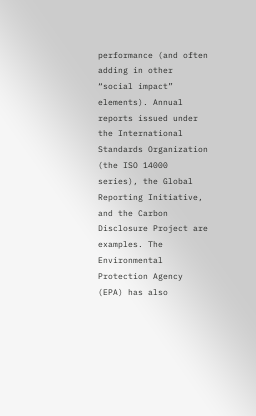performance (and often adding in other “social impact” elements). Annual reports issued under the International Standards Organization (the ISO 14000 series), the Global Reporting Initiative, and the Carbon Disclosure Project are examples. The Environmental Protection Agency (EPA) has also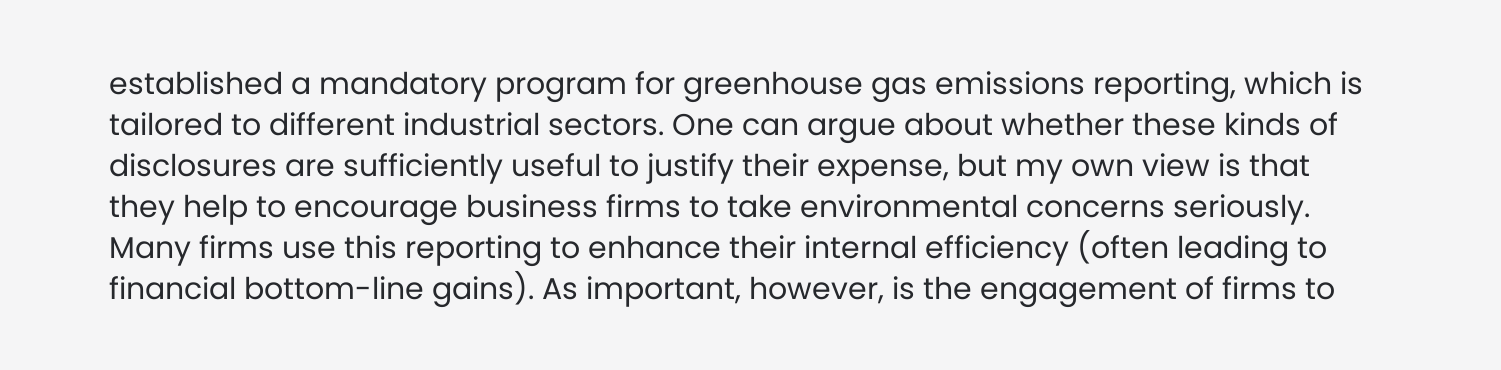established a mandatory program for greenhouse gas emissions reporting, which is tailored to different industrial sectors. One can argue about whether these kinds of disclosures are sufficiently useful to justify their expense, but my own view is that they help to encourage business firms to take environmental concerns seriously. Many firms use this reporting to enhance their internal efficiency (often leading to financial bottom-line gains). As important, however, is the engagement of firms to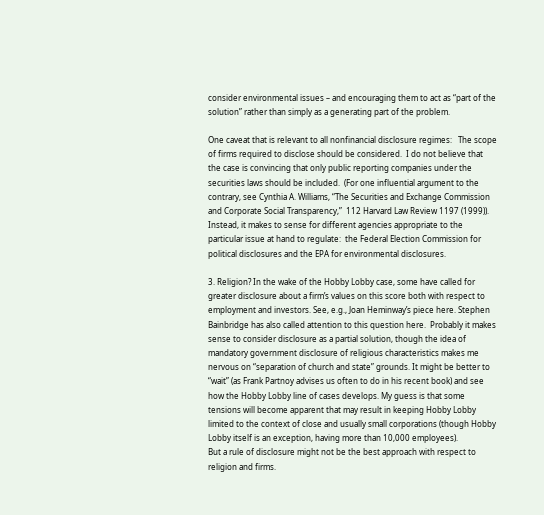consider environmental issues – and encouraging them to act as “part of the solution” rather than simply as a generating part of the problem.

One caveat that is relevant to all nonfinancial disclosure regimes:   The scope of firms required to disclose should be considered.  I do not believe that the case is convincing that only public reporting companies under the securities laws should be included.  (For one influential argument to the contrary, see Cynthia A. Williams, “The Securities and Exchange Commission and Corporate Social Transparency,”  112 Harvard Law Review 1197 (1999)).  Instead, it makes to sense for different agencies appropriate to the particular issue at hand to regulate:  the Federal Election Commission for political disclosures and the EPA for environmental disclosures.

3. Religion? In the wake of the Hobby Lobby case, some have called for greater disclosure about a firm’s values on this score both with respect to employment and investors. See, e.g., Joan Heminway’s piece here. Stephen Bainbridge has also called attention to this question here.  Probably it makes sense to consider disclosure as a partial solution, though the idea of mandatory government disclosure of religious characteristics makes me nervous on “separation of church and state” grounds. It might be better to “wait” (as Frank Partnoy advises us often to do in his recent book) and see how the Hobby Lobby line of cases develops. My guess is that some tensions will become apparent that may result in keeping Hobby Lobby limited to the context of close and usually small corporations (though Hobby Lobby itself is an exception, having more than 10,000 employees).
But a rule of disclosure might not be the best approach with respect to religion and firms.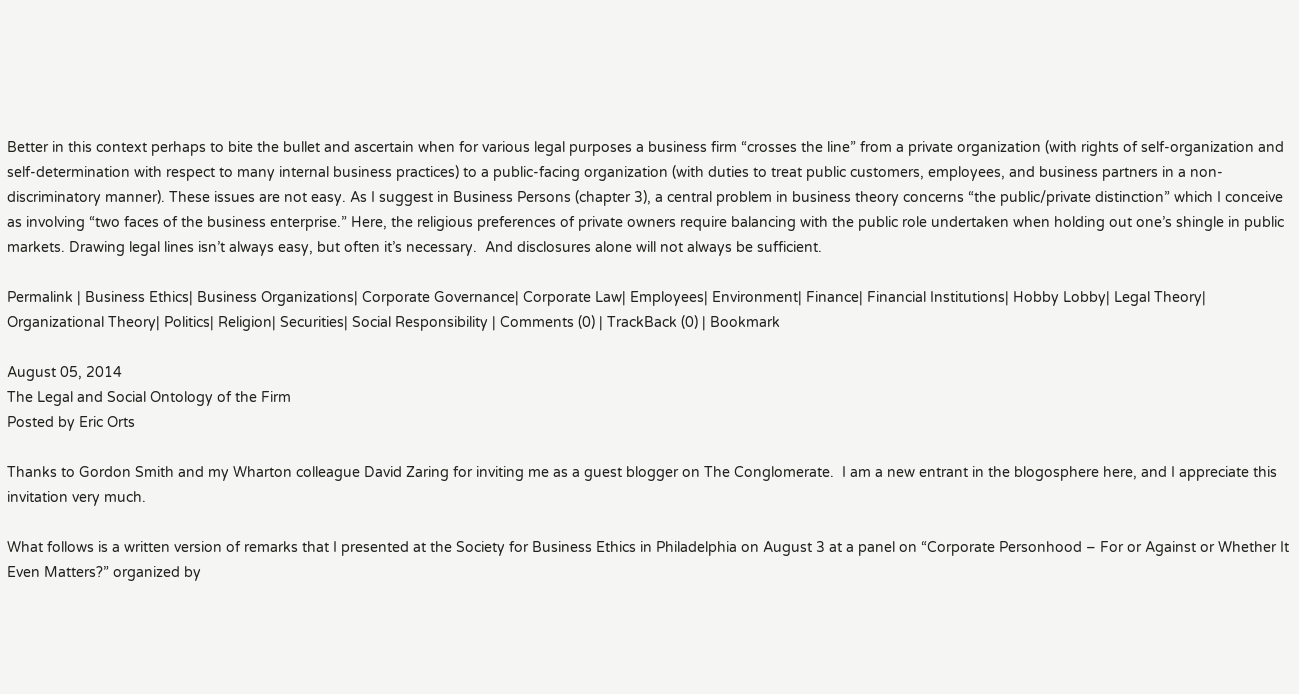Better in this context perhaps to bite the bullet and ascertain when for various legal purposes a business firm “crosses the line” from a private organization (with rights of self-organization and self-determination with respect to many internal business practices) to a public-facing organization (with duties to treat public customers, employees, and business partners in a non-discriminatory manner). These issues are not easy. As I suggest in Business Persons (chapter 3), a central problem in business theory concerns “the public/private distinction” which I conceive as involving “two faces of the business enterprise.” Here, the religious preferences of private owners require balancing with the public role undertaken when holding out one’s shingle in public markets. Drawing legal lines isn’t always easy, but often it’s necessary.  And disclosures alone will not always be sufficient.

Permalink | Business Ethics| Business Organizations| Corporate Governance| Corporate Law| Employees| Environment| Finance| Financial Institutions| Hobby Lobby| Legal Theory| Organizational Theory| Politics| Religion| Securities| Social Responsibility | Comments (0) | TrackBack (0) | Bookmark

August 05, 2014
The Legal and Social Ontology of the Firm
Posted by Eric Orts

Thanks to Gordon Smith and my Wharton colleague David Zaring for inviting me as a guest blogger on The Conglomerate.  I am a new entrant in the blogosphere here, and I appreciate this invitation very much.

What follows is a written version of remarks that I presented at the Society for Business Ethics in Philadelphia on August 3 at a panel on “Corporate Personhood – For or Against or Whether It Even Matters?” organized by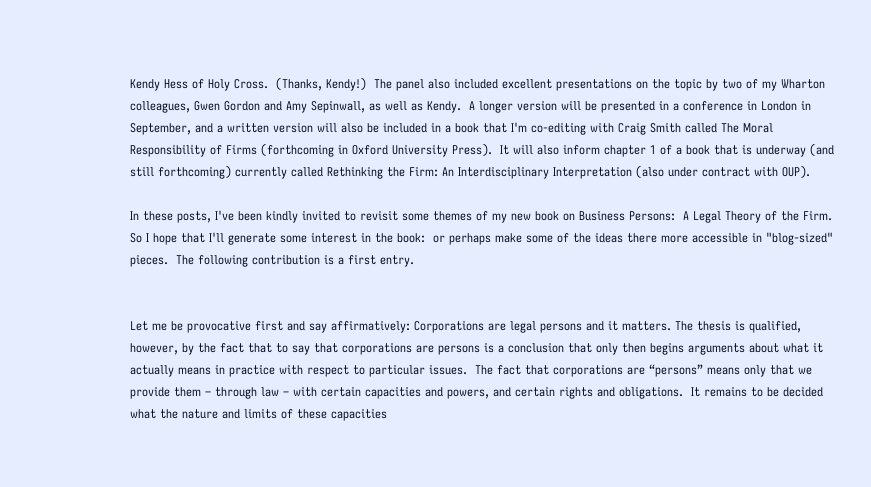Kendy Hess of Holy Cross.  (Thanks, Kendy!)  The panel also included excellent presentations on the topic by two of my Wharton colleagues, Gwen Gordon and Amy Sepinwall, as well as Kendy.  A longer version will be presented in a conference in London in September, and a written version will also be included in a book that I'm co-editing with Craig Smith called The Moral Responsibility of Firms (forthcoming in Oxford University Press).  It will also inform chapter 1 of a book that is underway (and still forthcoming) currently called Rethinking the Firm: An Interdisciplinary Interpretation (also under contract with OUP).

In these posts, I've been kindly invited to revisit some themes of my new book on Business Persons:  A Legal Theory of the Firm.  So I hope that I'll generate some interest in the book:  or perhaps make some of the ideas there more accessible in "blog-sized" pieces.  The following contribution is a first entry.


Let me be provocative first and say affirmatively: Corporations are legal persons and it matters. The thesis is qualified, however, by the fact that to say that corporations are persons is a conclusion that only then begins arguments about what it actually means in practice with respect to particular issues.  The fact that corporations are “persons” means only that we provide them – through law – with certain capacities and powers, and certain rights and obligations.  It remains to be decided what the nature and limits of these capacities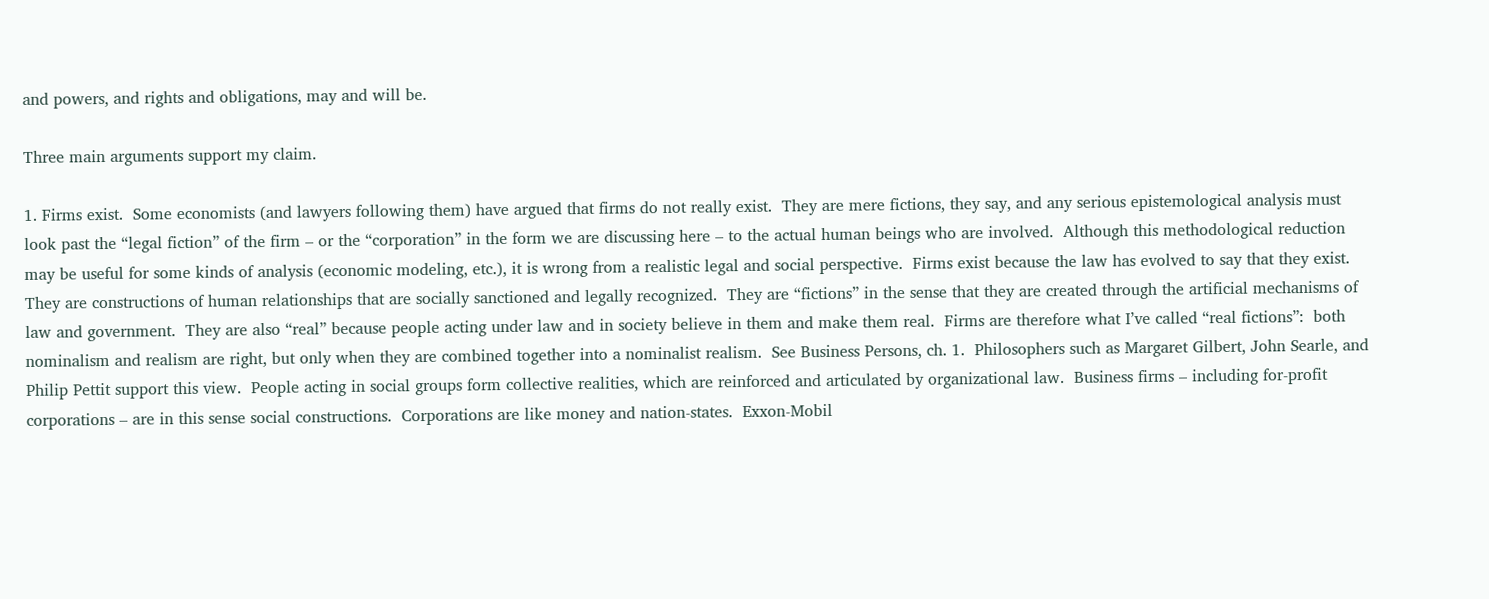and powers, and rights and obligations, may and will be.

Three main arguments support my claim.

1. Firms exist.  Some economists (and lawyers following them) have argued that firms do not really exist.  They are mere fictions, they say, and any serious epistemological analysis must look past the “legal fiction” of the firm – or the “corporation” in the form we are discussing here – to the actual human beings who are involved.  Although this methodological reduction may be useful for some kinds of analysis (economic modeling, etc.), it is wrong from a realistic legal and social perspective.  Firms exist because the law has evolved to say that they exist.  They are constructions of human relationships that are socially sanctioned and legally recognized.  They are “fictions” in the sense that they are created through the artificial mechanisms of law and government.  They are also “real” because people acting under law and in society believe in them and make them real.  Firms are therefore what I’ve called “real fictions”:  both nominalism and realism are right, but only when they are combined together into a nominalist realism.  See Business Persons, ch. 1.  Philosophers such as Margaret Gilbert, John Searle, and Philip Pettit support this view.  People acting in social groups form collective realities, which are reinforced and articulated by organizational law.  Business firms – including for-profit corporations – are in this sense social constructions.  Corporations are like money and nation-states.  Exxon-Mobil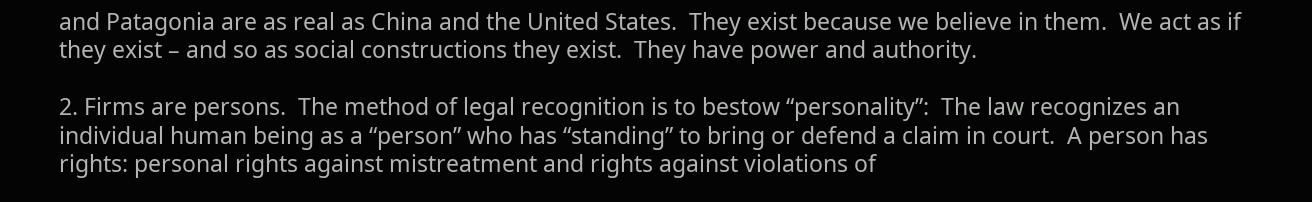and Patagonia are as real as China and the United States.  They exist because we believe in them.  We act as if they exist – and so as social constructions they exist.  They have power and authority.

2. Firms are persons.  The method of legal recognition is to bestow “personality”:  The law recognizes an individual human being as a “person” who has “standing” to bring or defend a claim in court.  A person has rights: personal rights against mistreatment and rights against violations of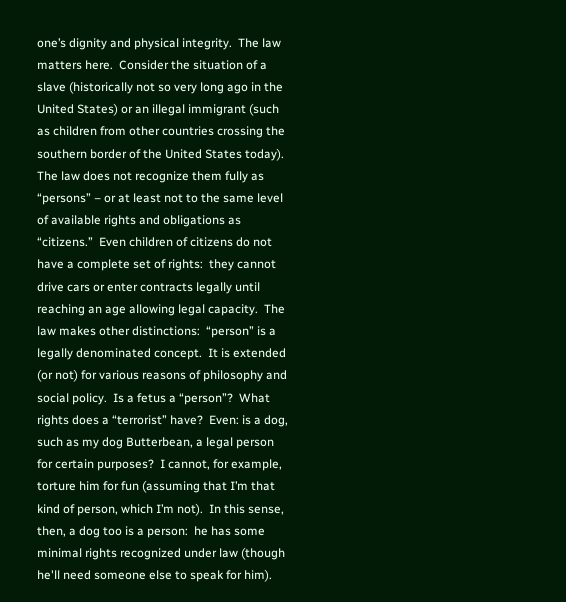one’s dignity and physical integrity.  The law matters here.  Consider the situation of a slave (historically not so very long ago in the United States) or an illegal immigrant (such as children from other countries crossing the southern border of the United States today).  The law does not recognize them fully as “persons” – or at least not to the same level of available rights and obligations as “citizens.”  Even children of citizens do not have a complete set of rights:  they cannot drive cars or enter contracts legally until reaching an age allowing legal capacity.  The law makes other distinctions:  “person” is a legally denominated concept.  It is extended (or not) for various reasons of philosophy and social policy.  Is a fetus a “person”?  What rights does a “terrorist” have?  Even: is a dog, such as my dog Butterbean, a legal person for certain purposes?  I cannot, for example, torture him for fun (assuming that I’m that kind of person, which I’m not).  In this sense, then, a dog too is a person:  he has some minimal rights recognized under law (though he'll need someone else to speak for him).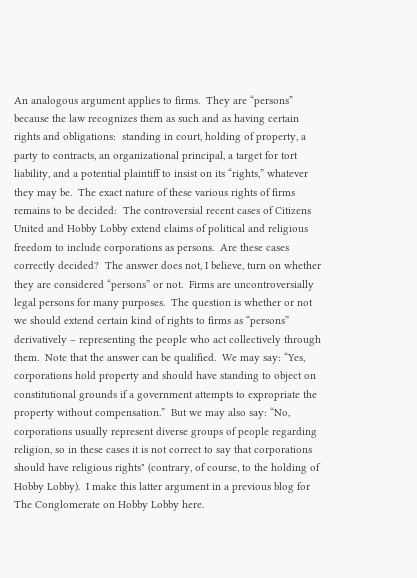An analogous argument applies to firms.  They are “persons” because the law recognizes them as such and as having certain rights and obligations:  standing in court, holding of property, a party to contracts, an organizational principal, a target for tort liability, and a potential plaintiff to insist on its “rights,” whatever they may be.  The exact nature of these various rights of firms remains to be decided:  The controversial recent cases of Citizens United and Hobby Lobby extend claims of political and religious freedom to include corporations as persons.  Are these cases correctly decided?  The answer does not, I believe, turn on whether they are considered “persons” or not.  Firms are uncontroversially legal persons for many purposes.  The question is whether or not we should extend certain kind of rights to firms as “persons” derivatively – representing the people who act collectively through them.  Note that the answer can be qualified.  We may say: “Yes, corporations hold property and should have standing to object on constitutional grounds if a government attempts to expropriate the property without compensation.”  But we may also say: “No, corporations usually represent diverse groups of people regarding religion, so in these cases it is not correct to say that corporations should have religious rights" (contrary, of course, to the holding of Hobby Lobby).  I make this latter argument in a previous blog for The Conglomerate on Hobby Lobby here.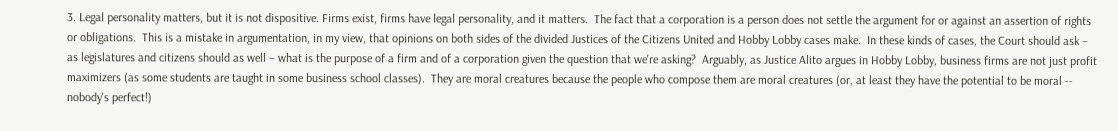3. Legal personality matters, but it is not dispositive. Firms exist, firms have legal personality, and it matters.  The fact that a corporation is a person does not settle the argument for or against an assertion of rights or obligations.  This is a mistake in argumentation, in my view, that opinions on both sides of the divided Justices of the Citizens United and Hobby Lobby cases make.  In these kinds of cases, the Court should ask – as legislatures and citizens should as well – what is the purpose of a firm and of a corporation given the question that we're asking?  Arguably, as Justice Alito argues in Hobby Lobby, business firms are not just profit maximizers (as some students are taught in some business school classes).  They are moral creatures because the people who compose them are moral creatures (or, at least they have the potential to be moral -- nobody's perfect!)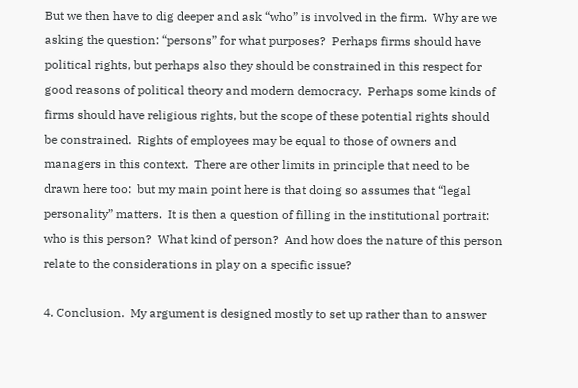But we then have to dig deeper and ask “who” is involved in the firm.  Why are we asking the question: “persons” for what purposes?  Perhaps firms should have political rights, but perhaps also they should be constrained in this respect for good reasons of political theory and modern democracy.  Perhaps some kinds of firms should have religious rights, but the scope of these potential rights should be constrained.  Rights of employees may be equal to those of owners and managers in this context.  There are other limits in principle that need to be drawn here too:  but my main point here is that doing so assumes that “legal personality” matters.  It is then a question of filling in the institutional portrait:  who is this person?  What kind of person?  And how does the nature of this person relate to the considerations in play on a specific issue?

4. Conclusion.  My argument is designed mostly to set up rather than to answer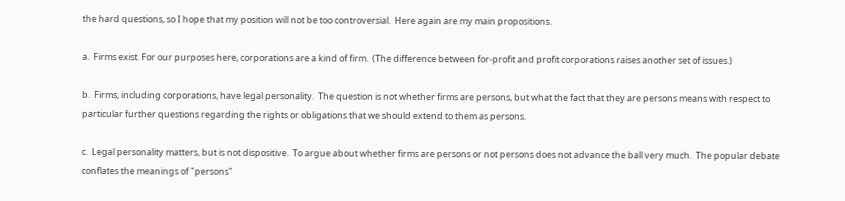the hard questions, so I hope that my position will not be too controversial.  Here again are my main propositions.

a.  Firms exist. For our purposes here, corporations are a kind of firm.  (The difference between for-profit and profit corporations raises another set of issues.)

b.  Firms, including corporations, have legal personality.  The question is not whether firms are persons, but what the fact that they are persons means with respect to particular further questions regarding the rights or obligations that we should extend to them as persons.

c.  Legal personality matters, but is not dispositive.  To argue about whether firms are persons or not persons does not advance the ball very much.  The popular debate conflates the meanings of "persons"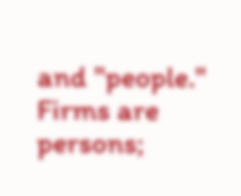and "people."  Firms are persons;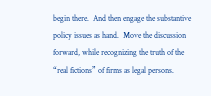begin there.  And then engage the substantive policy issues as hand.  Move the discussion forward, while recognizing the truth of the “real fictions” of firms as legal persons.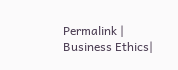Permalink | Business Ethics|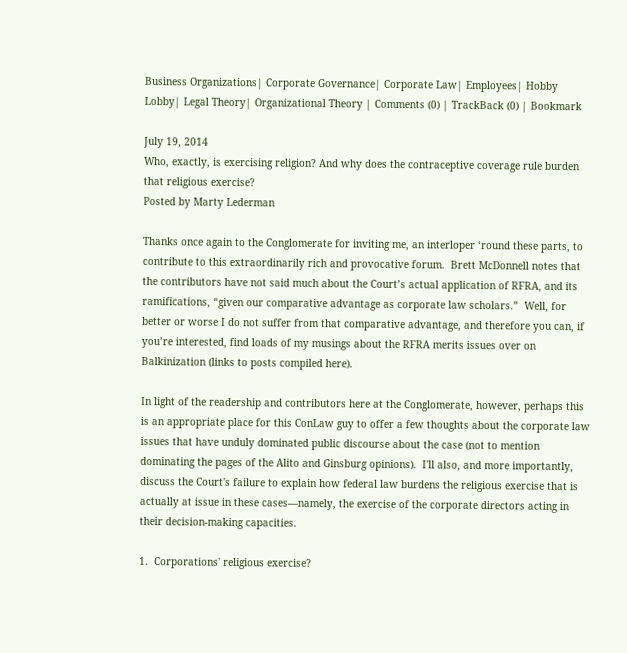Business Organizations| Corporate Governance| Corporate Law| Employees| Hobby Lobby| Legal Theory| Organizational Theory | Comments (0) | TrackBack (0) | Bookmark

July 19, 2014
Who, exactly, is exercising religion? And why does the contraceptive coverage rule burden that religious exercise?
Posted by Marty Lederman

Thanks once again to the Conglomerate for inviting me, an interloper ‘round these parts, to contribute to this extraordinarily rich and provocative forum.  Brett McDonnell notes that the contributors have not said much about the Court’s actual application of RFRA, and its ramifications, “given our comparative advantage as corporate law scholars.”  Well, for better or worse I do not suffer from that comparative advantage, and therefore you can, if you’re interested, find loads of my musings about the RFRA merits issues over on Balkinization (links to posts compiled here).

In light of the readership and contributors here at the Conglomerate, however, perhaps this is an appropriate place for this ConLaw guy to offer a few thoughts about the corporate law issues that have unduly dominated public discourse about the case (not to mention dominating the pages of the Alito and Ginsburg opinions).  I'll also, and more importantly, discuss the Court's failure to explain how federal law burdens the religious exercise that is actually at issue in these cases—namely, the exercise of the corporate directors acting in their decision-making capacities.

1.  Corporations' religious exercise?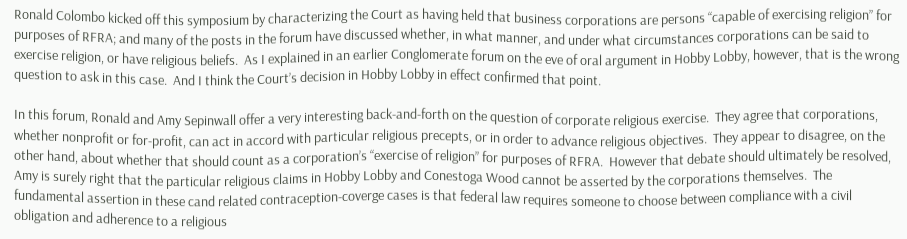Ronald Colombo kicked off this symposium by characterizing the Court as having held that business corporations are persons “capable of exercising religion” for purposes of RFRA; and many of the posts in the forum have discussed whether, in what manner, and under what circumstances corporations can be said to exercise religion, or have religious beliefs.  As I explained in an earlier Conglomerate forum on the eve of oral argument in Hobby Lobby, however, that is the wrong question to ask in this case.  And I think the Court’s decision in Hobby Lobby in effect confirmed that point.

In this forum, Ronald and Amy Sepinwall offer a very interesting back-and-forth on the question of corporate religious exercise.  They agree that corporations, whether nonprofit or for-profit, can act in accord with particular religious precepts, or in order to advance religious objectives.  They appear to disagree, on the other hand, about whether that should count as a corporation’s “exercise of religion” for purposes of RFRA.  However that debate should ultimately be resolved, Amy is surely right that the particular religious claims in Hobby Lobby and Conestoga Wood cannot be asserted by the corporations themselves.  The fundamental assertion in these cand related contraception-coverge cases is that federal law requires someone to choose between compliance with a civil obligation and adherence to a religious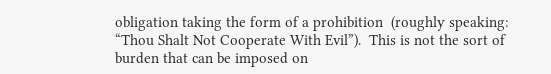obligation taking the form of a prohibition  (roughly speaking:  “Thou Shalt Not Cooperate With Evil”).  This is not the sort of burden that can be imposed on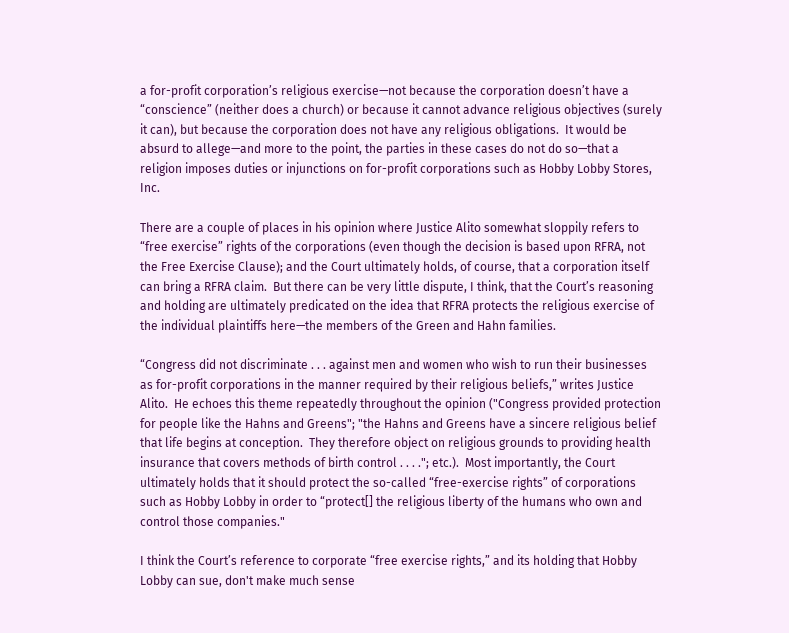a for-profit corporation’s religious exercise—not because the corporation doesn’t have a “conscience” (neither does a church) or because it cannot advance religious objectives (surely it can), but because the corporation does not have any religious obligations.  It would be absurd to allege—and more to the point, the parties in these cases do not do so—that a religion imposes duties or injunctions on for-profit corporations such as Hobby Lobby Stores, Inc.

There are a couple of places in his opinion where Justice Alito somewhat sloppily refers to “free exercise” rights of the corporations (even though the decision is based upon RFRA, not the Free Exercise Clause); and the Court ultimately holds, of course, that a corporation itself can bring a RFRA claim.  But there can be very little dispute, I think, that the Court’s reasoning and holding are ultimately predicated on the idea that RFRA protects the religious exercise of the individual plaintiffs here—the members of the Green and Hahn families.

“Congress did not discriminate . . . against men and women who wish to run their businesses as for-profit corporations in the manner required by their religious beliefs,” writes Justice Alito.  He echoes this theme repeatedly throughout the opinion ("Congress provided protection for people like the Hahns and Greens"; "the Hahns and Greens have a sincere religious belief that life begins at conception.  They therefore object on religious grounds to providing health insurance that covers methods of birth control . . . ."; etc.).  Most importantly, the Court ultimately holds that it should protect the so-called “free-exercise rights” of corporations such as Hobby Lobby in order to “protect[] the religious liberty of the humans who own and control those companies."

I think the Court’s reference to corporate “free exercise rights,” and its holding that Hobby Lobby can sue, don't make much sense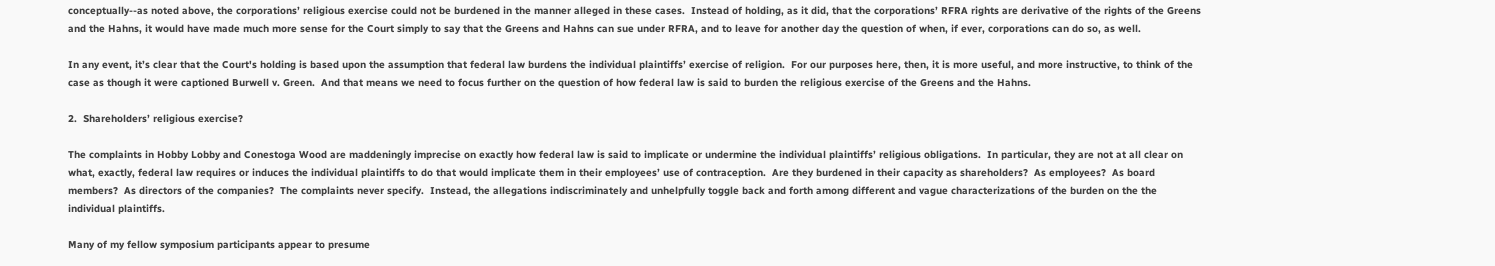conceptually--as noted above, the corporations’ religious exercise could not be burdened in the manner alleged in these cases.  Instead of holding, as it did, that the corporations’ RFRA rights are derivative of the rights of the Greens and the Hahns, it would have made much more sense for the Court simply to say that the Greens and Hahns can sue under RFRA, and to leave for another day the question of when, if ever, corporations can do so, as well.

In any event, it’s clear that the Court's holding is based upon the assumption that federal law burdens the individual plaintiffs’ exercise of religion.  For our purposes here, then, it is more useful, and more instructive, to think of the case as though it were captioned Burwell v. Green.  And that means we need to focus further on the question of how federal law is said to burden the religious exercise of the Greens and the Hahns.

2.  Shareholders’ religious exercise?

The complaints in Hobby Lobby and Conestoga Wood are maddeningly imprecise on exactly how federal law is said to implicate or undermine the individual plaintiffs’ religious obligations.  In particular, they are not at all clear on what, exactly, federal law requires or induces the individual plaintiffs to do that would implicate them in their employees’ use of contraception.  Are they burdened in their capacity as shareholders?  As employees?  As board members?  As directors of the companies?  The complaints never specify.  Instead, the allegations indiscriminately and unhelpfully toggle back and forth among different and vague characterizations of the burden on the the individual plaintiffs.

Many of my fellow symposium participants appear to presume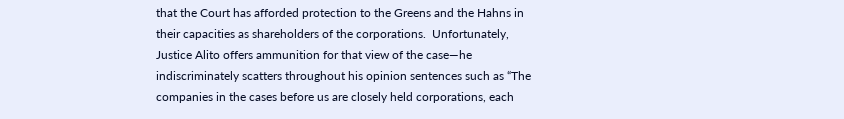that the Court has afforded protection to the Greens and the Hahns in their capacities as shareholders of the corporations.  Unfortunately, Justice Alito offers ammunition for that view of the case—he indiscriminately scatters throughout his opinion sentences such as “The companies in the cases before us are closely held corporations, each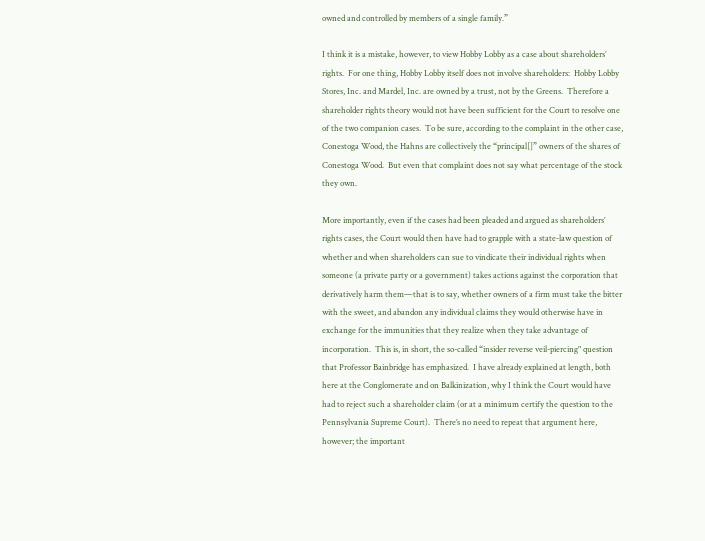owned and controlled by members of a single family.”

I think it is a mistake, however, to view Hobby Lobby as a case about shareholders’ rights.  For one thing, Hobby Lobby itself does not involve shareholders:  Hobby Lobby Stores, Inc. and Mardel, Inc. are owned by a trust, not by the Greens.  Therefore a shareholder rights theory would not have been sufficient for the Court to resolve one of the two companion cases.  To be sure, according to the complaint in the other case, Conestoga Wood, the Hahns are collectively the “principal[]” owners of the shares of Conestoga Wood.  But even that complaint does not say what percentage of the stock they own.

More importantly, even if the cases had been pleaded and argued as shareholders’ rights cases, the Court would then have had to grapple with a state-law question of whether and when shareholders can sue to vindicate their individual rights when someone (a private party or a government) takes actions against the corporation that derivatively harm them—that is to say, whether owners of a firm must take the bitter with the sweet, and abandon any individual claims they would otherwise have in exchange for the immunities that they realize when they take advantage of incorporation.  This is, in short, the so-called “insider reverse veil-piercing" question that Professor Bainbridge has emphasized.  I have already explained at length, both here at the Conglomerate and on Balkinization, why I think the Court would have had to reject such a shareholder claim (or at a minimum certify the question to the Pennsylvania Supreme Court).  There’s no need to repeat that argument here, however; the important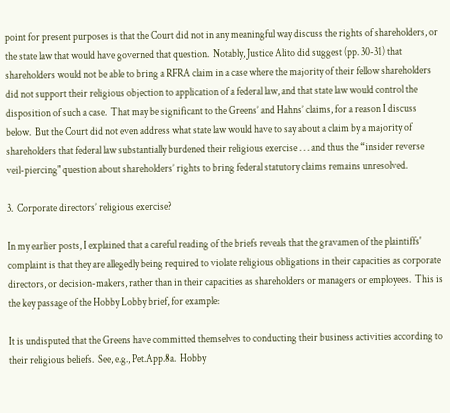point for present purposes is that the Court did not in any meaningful way discuss the rights of shareholders, or the state law that would have governed that question.  Notably, Justice Alito did suggest (pp. 30-31) that shareholders would not be able to bring a RFRA claim in a case where the majority of their fellow shareholders did not support their religious objection to application of a federal law, and that state law would control the disposition of such a case.  That may be significant to the Greens’ and Hahns’ claims, for a reason I discuss below.  But the Court did not even address what state law would have to say about a claim by a majority of shareholders that federal law substantially burdened their religious exercise . . . and thus the “insider reverse veil-piercing" question about shareholders’ rights to bring federal statutory claims remains unresolved.

3.  Corporate directors’ religious exercise?

In my earlier posts, I explained that a careful reading of the briefs reveals that the gravamen of the plaintiffs' complaint is that they are allegedly being required to violate religious obligations in their capacities as corporate directors, or decision-makers, rather than in their capacities as shareholders or managers or employees.  This is the key passage of the Hobby Lobby brief, for example:

It is undisputed that the Greens have committed themselves to conducting their business activities according to their religious beliefs.  See, e.g., Pet.App.8a.  Hobby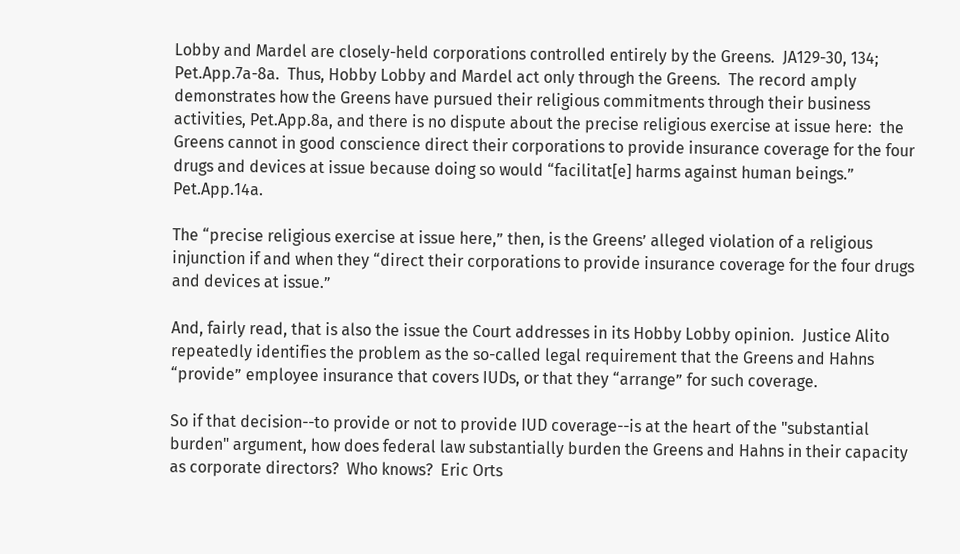Lobby and Mardel are closely-held corporations controlled entirely by the Greens.  JA129-30, 134; Pet.App.7a-8a.  Thus, Hobby Lobby and Mardel act only through the Greens.  The record amply demonstrates how the Greens have pursued their religious commitments through their business activities, Pet.App.8a, and there is no dispute about the precise religious exercise at issue here:  the Greens cannot in good conscience direct their corporations to provide insurance coverage for the four drugs and devices at issue because doing so would “facilitat[e] harms against human beings.”  Pet.App.14a.

The “precise religious exercise at issue here,” then, is the Greens’ alleged violation of a religious injunction if and when they “direct their corporations to provide insurance coverage for the four drugs and devices at issue.”

And, fairly read, that is also the issue the Court addresses in its Hobby Lobby opinion.  Justice Alito repeatedly identifies the problem as the so-called legal requirement that the Greens and Hahns “provide” employee insurance that covers IUDs, or that they “arrange” for such coverage.

So if that decision--to provide or not to provide IUD coverage--is at the heart of the "substantial burden" argument, how does federal law substantially burden the Greens and Hahns in their capacity as corporate directors?  Who knows?  Eric Orts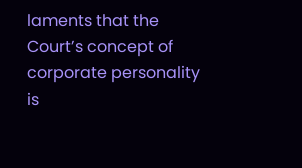laments that the Court’s concept of corporate personality is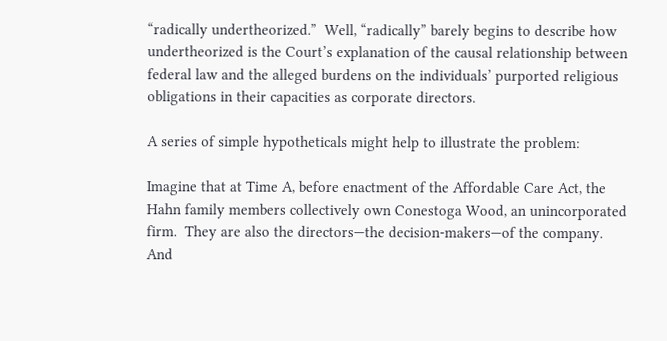“radically undertheorized.”  Well, “radically” barely begins to describe how undertheorized is the Court’s explanation of the causal relationship between federal law and the alleged burdens on the individuals’ purported religious obligations in their capacities as corporate directors.

A series of simple hypotheticals might help to illustrate the problem:

Imagine that at Time A, before enactment of the Affordable Care Act, the Hahn family members collectively own Conestoga Wood, an unincorporated firm.  They are also the directors—the decision-makers—of the company.  And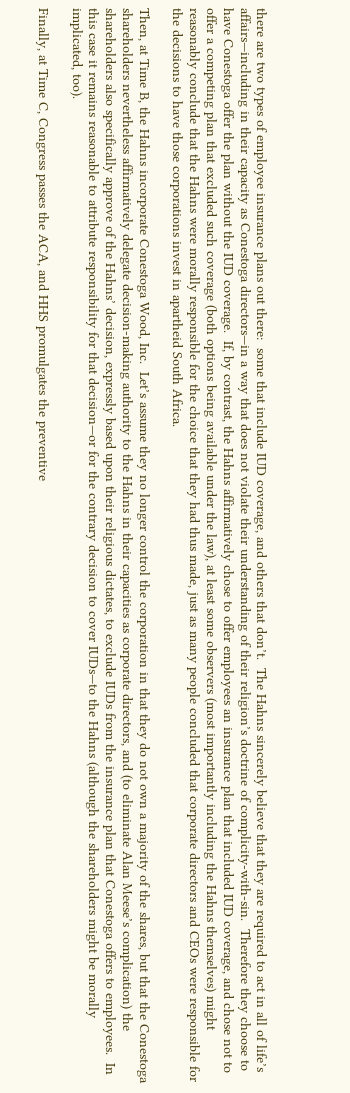there are two types of employee insurance plans out there:  some that include IUD coverage, and others that don’t.  The Hahns sincerely believe that they are required to act in all of life’s affairs—including in their capacity as Conestoga directors—in a way that does not violate their understanding of their religion’s doctrine of complicity-with-sin.  Therefore they choose to have Conestoga offer the plan without the IUD coverage.  If, by contrast, the Hahns affirmatively chose to offer employees an insurance plan that included IUD coverage, and chose not to offer a competing plan that excluded such coverage (both options being available under the law), at least some observers (most importantly including the Hahns themselves) might reasonably conclude that the Hahns were morally responsible for the choice that they had thus made, just as many people concluded that corporate directors and CEOs were responsible for the decisions to have those corporations invest in apartheid South Africa.

Then, at Time B, the Hahns incorporate Conestoga Wood, Inc.  Let’s assume they no longer control the corporation in that they do not own a majority of the shares, but that the Conestoga shareholders nevertheless affirmatively delegate decision-making authority to the Hahns in their capacities as corporate directors, and (to eliminate Alan Meese’s complication) the shareholders also specifically approve of the Hahns’ decision, expressly based upon their religious dictates, to exclude IUDs from the insurance plan that Conestoga offers to employees.  In this case it remains reasonable to attribute responsibility for that decision—or for the contrary decision to cover IUDs—to the Hahns (although the shareholders might be morally implicated, too).

Finally, at Time C, Congress passes the ACA, and HHS promulgates the preventive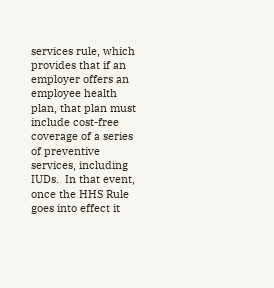services rule, which provides that if an employer offers an employee health plan, that plan must include cost-free coverage of a series of preventive services, including IUDs.  In that event, once the HHS Rule goes into effect it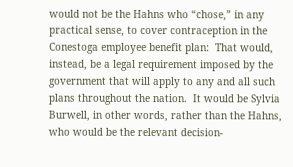would not be the Hahns who “chose,” in any practical sense, to cover contraception in the Conestoga employee benefit plan:  That would, instead, be a legal requirement imposed by the government that will apply to any and all such plans throughout the nation.  It would be Sylvia Burwell, in other words, rather than the Hahns, who would be the relevant decision-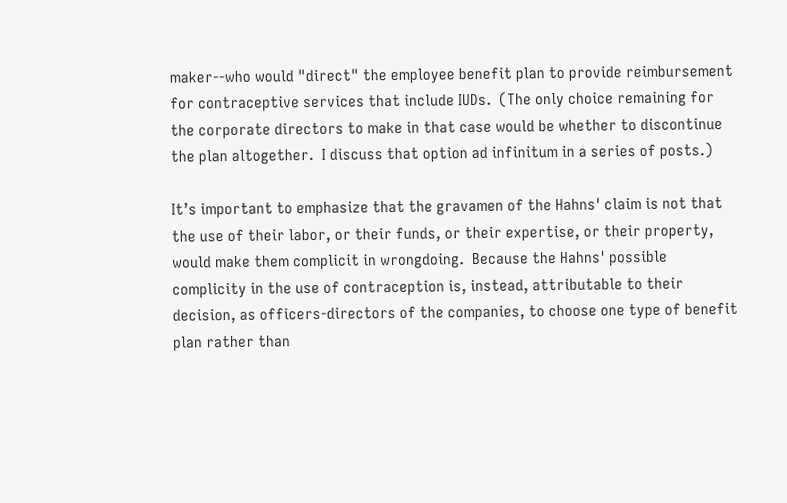maker--who would "direct" the employee benefit plan to provide reimbursement for contraceptive services that include IUDs.  (The only choice remaining for the corporate directors to make in that case would be whether to discontinue the plan altogether.  I discuss that option ad infinitum in a series of posts.)

It’s important to emphasize that the gravamen of the Hahns' claim is not that the use of their labor, or their funds, or their expertise, or their property, would make them complicit in wrongdoing.  Because the Hahns' possible complicity in the use of contraception is, instead, attributable to their decision, as officers-directors of the companies, to choose one type of benefit plan rather than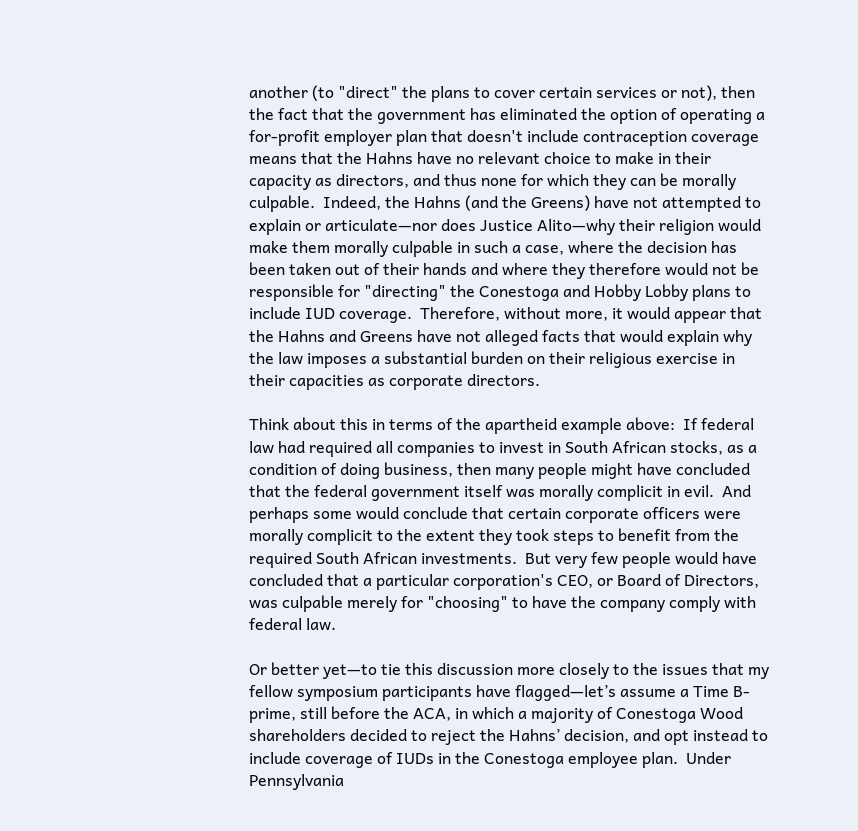another (to "direct" the plans to cover certain services or not), then the fact that the government has eliminated the option of operating a for-profit employer plan that doesn't include contraception coverage means that the Hahns have no relevant choice to make in their capacity as directors, and thus none for which they can be morally culpable.  Indeed, the Hahns (and the Greens) have not attempted to explain or articulate—nor does Justice Alito—why their religion would make them morally culpable in such a case, where the decision has been taken out of their hands and where they therefore would not be responsible for "directing" the Conestoga and Hobby Lobby plans to include IUD coverage.  Therefore, without more, it would appear that the Hahns and Greens have not alleged facts that would explain why the law imposes a substantial burden on their religious exercise in their capacities as corporate directors.

Think about this in terms of the apartheid example above:  If federal law had required all companies to invest in South African stocks, as a condition of doing business, then many people might have concluded that the federal government itself was morally complicit in evil.  And perhaps some would conclude that certain corporate officers were morally complicit to the extent they took steps to benefit from the required South African investments.  But very few people would have concluded that a particular corporation's CEO, or Board of Directors, was culpable merely for "choosing" to have the company comply with federal law.

Or better yet—to tie this discussion more closely to the issues that my fellow symposium participants have flagged—let’s assume a Time B-prime, still before the ACA, in which a majority of Conestoga Wood shareholders decided to reject the Hahns’ decision, and opt instead to include coverage of IUDs in the Conestoga employee plan.  Under Pennsylvania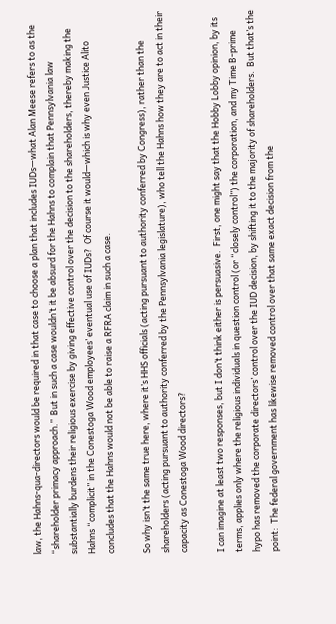law, the Hahns-qua-directors would be required in that case to choose a plan that includes IUDs—what Alan Meese refers to as the “shareholder primacy approach.”  But in such a case wouldn’t it be absurd for the Hahns to complain that Pennsylvania law substantially burdens their religious exercise by giving effective control over the decision to the shareholders, thereby making the Hahns “complicit” in the Conestoga Wood employees’ eventual use of IUDs?  Of course it would—which is why even Justice Alito concludes that the Hahns would not be able to raise a RFRA claim in such a case.

So why isn’t the same true here, where it’s HHS officials (acting pursuant to authority conferred by Congress), rather than the shareholders (acting pursuant to authority conferred by the Pennsylvania legislature), who tell the Hahns how they are to act in their capacity as Conestoga Wood directors?

I can imagine at least two responses, but I don’t think either is persuasive.  First, one might say that the Hobby Lobby opinion, by its terms, applies only where the religious individuals in question control (or “closely control”) the corporation, and my Time B-prime hypo has removed the corporate directors’ control over the IUD decision, by shifting it to the majority of shareholders.  But that’s the point:  The federal government has likewise removed control over that same exact decision from the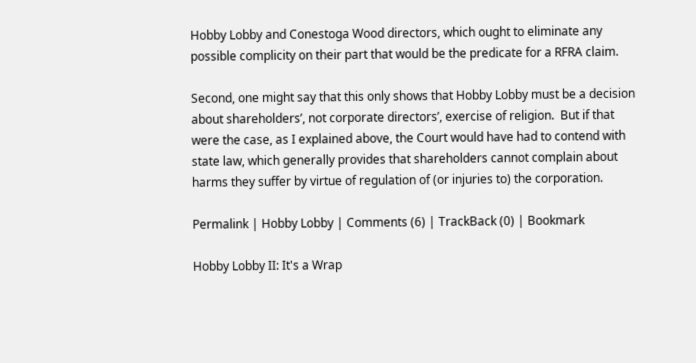Hobby Lobby and Conestoga Wood directors, which ought to eliminate any possible complicity on their part that would be the predicate for a RFRA claim.

Second, one might say that this only shows that Hobby Lobby must be a decision about shareholders’, not corporate directors’, exercise of religion.  But if that were the case, as I explained above, the Court would have had to contend with state law, which generally provides that shareholders cannot complain about harms they suffer by virtue of regulation of (or injuries to) the corporation.

Permalink | Hobby Lobby | Comments (6) | TrackBack (0) | Bookmark

Hobby Lobby II: It's a Wrap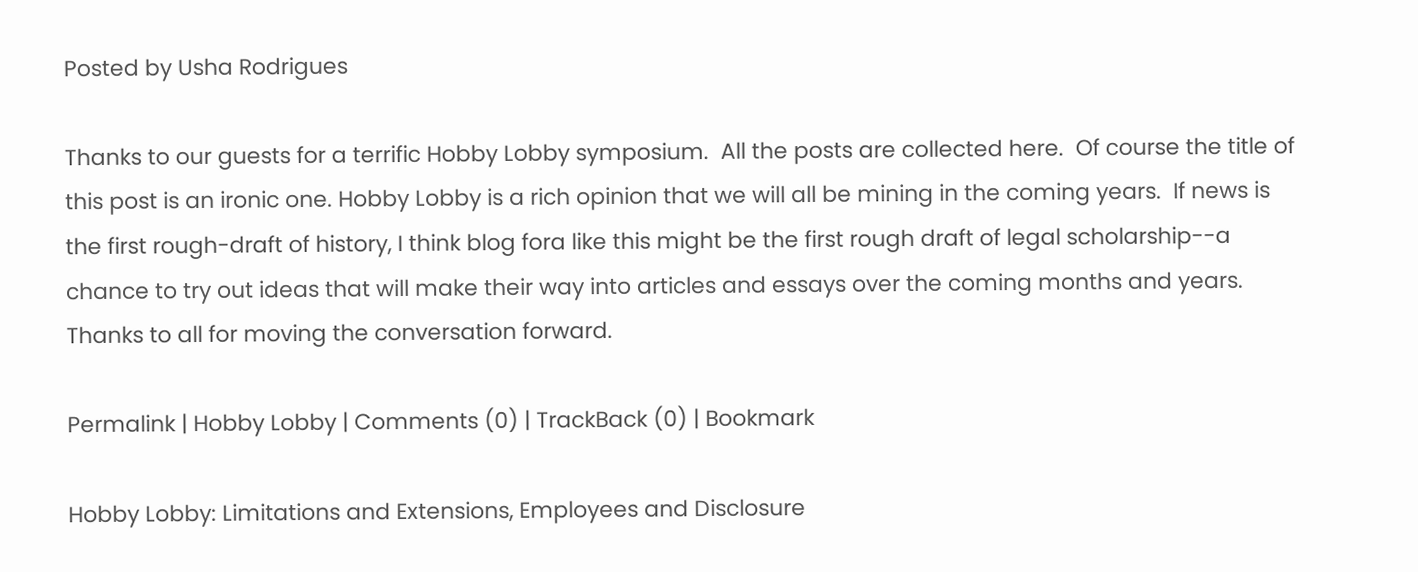Posted by Usha Rodrigues

Thanks to our guests for a terrific Hobby Lobby symposium.  All the posts are collected here.  Of course the title of this post is an ironic one. Hobby Lobby is a rich opinion that we will all be mining in the coming years.  If news is the first rough-draft of history, I think blog fora like this might be the first rough draft of legal scholarship--a chance to try out ideas that will make their way into articles and essays over the coming months and years.  Thanks to all for moving the conversation forward.

Permalink | Hobby Lobby | Comments (0) | TrackBack (0) | Bookmark

Hobby Lobby: Limitations and Extensions, Employees and Disclosure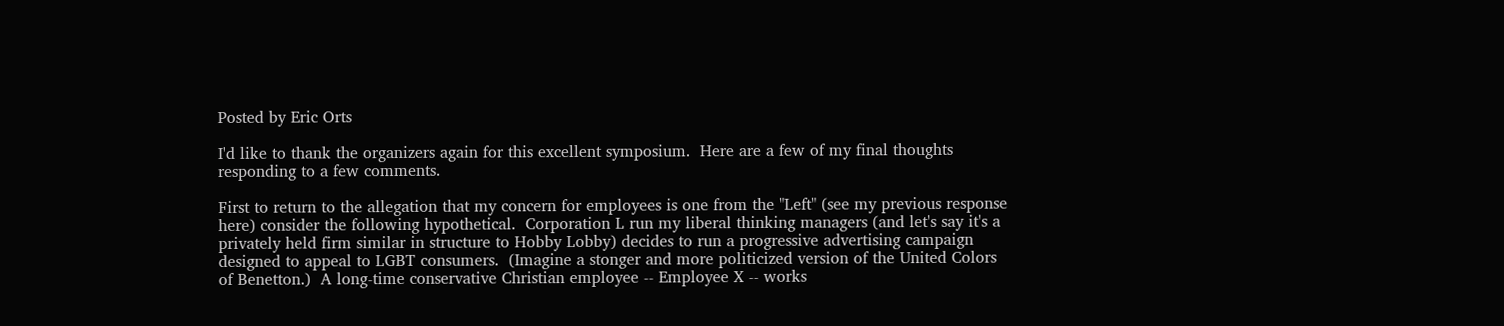Posted by Eric Orts

I'd like to thank the organizers again for this excellent symposium.  Here are a few of my final thoughts responding to a few comments.

First to return to the allegation that my concern for employees is one from the "Left" (see my previous response here) consider the following hypothetical.  Corporation L run my liberal thinking managers (and let's say it's a privately held firm similar in structure to Hobby Lobby) decides to run a progressive advertising campaign designed to appeal to LGBT consumers.  (Imagine a stonger and more politicized version of the United Colors of Benetton.)  A long-time conservative Christian employee -- Employee X -- works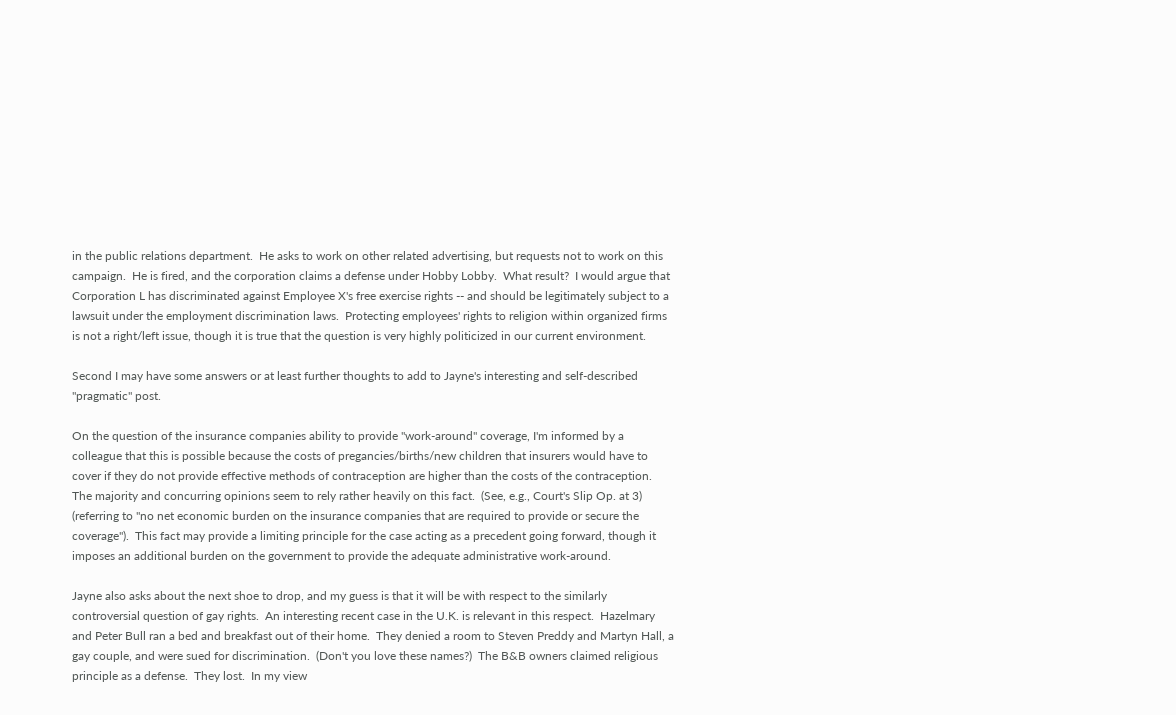in the public relations department.  He asks to work on other related advertising, but requests not to work on this campaign.  He is fired, and the corporation claims a defense under Hobby Lobby.  What result?  I would argue that Corporation L has discriminated against Employee X's free exercise rights -- and should be legitimately subject to a lawsuit under the employment discrimination laws.  Protecting employees' rights to religion within organized firms is not a right/left issue, though it is true that the question is very highly politicized in our current environment.

Second I may have some answers or at least further thoughts to add to Jayne's interesting and self-described "pragmatic" post.

On the question of the insurance companies ability to provide "work-around" coverage, I'm informed by a colleague that this is possible because the costs of pregancies/births/new children that insurers would have to cover if they do not provide effective methods of contraception are higher than the costs of the contraception.  The majority and concurring opinions seem to rely rather heavily on this fact.  (See, e.g., Court's Slip Op. at 3) (referring to "no net economic burden on the insurance companies that are required to provide or secure the coverage").  This fact may provide a limiting principle for the case acting as a precedent going forward, though it imposes an additional burden on the government to provide the adequate administrative work-around.

Jayne also asks about the next shoe to drop, and my guess is that it will be with respect to the similarly controversial question of gay rights.  An interesting recent case in the U.K. is relevant in this respect.  Hazelmary and Peter Bull ran a bed and breakfast out of their home.  They denied a room to Steven Preddy and Martyn Hall, a gay couple, and were sued for discrimination.  (Don't you love these names?)  The B&B owners claimed religious principle as a defense.  They lost.  In my view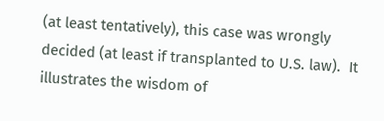(at least tentatively), this case was wrongly decided (at least if transplanted to U.S. law).  It illustrates the wisdom of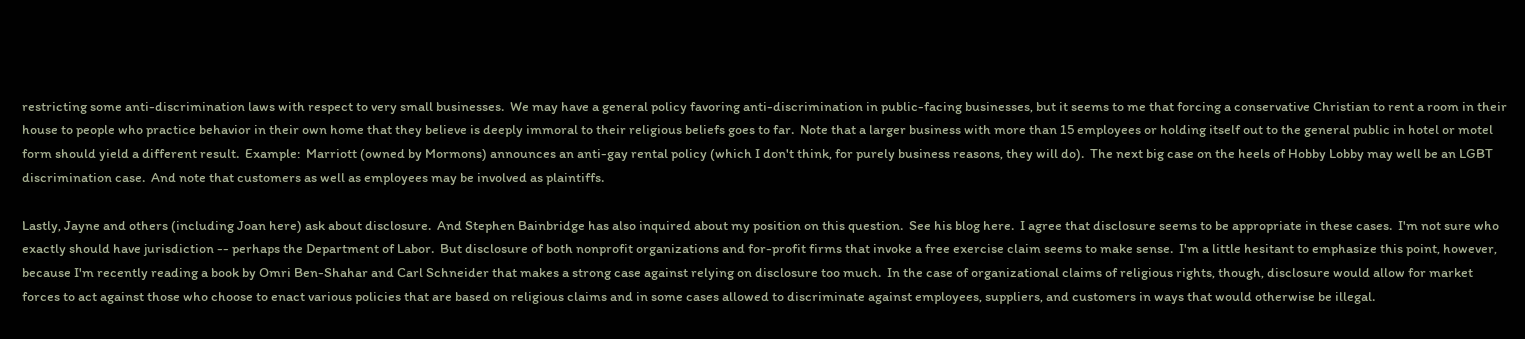restricting some anti-discrimination laws with respect to very small businesses.  We may have a general policy favoring anti-discrimination in public-facing businesses, but it seems to me that forcing a conservative Christian to rent a room in their house to people who practice behavior in their own home that they believe is deeply immoral to their religious beliefs goes to far.  Note that a larger business with more than 15 employees or holding itself out to the general public in hotel or motel form should yield a different result.  Example:  Marriott (owned by Mormons) announces an anti-gay rental policy (which I don't think, for purely business reasons, they will do).  The next big case on the heels of Hobby Lobby may well be an LGBT discrimination case.  And note that customers as well as employees may be involved as plaintiffs.

Lastly, Jayne and others (including Joan here) ask about disclosure.  And Stephen Bainbridge has also inquired about my position on this question.  See his blog here.  I agree that disclosure seems to be appropriate in these cases.  I'm not sure who exactly should have jurisdiction -- perhaps the Department of Labor.  But disclosure of both nonprofit organizations and for-profit firms that invoke a free exercise claim seems to make sense.  I'm a little hesitant to emphasize this point, however, because I'm recently reading a book by Omri Ben-Shahar and Carl Schneider that makes a strong case against relying on disclosure too much.  In the case of organizational claims of religious rights, though, disclosure would allow for market forces to act against those who choose to enact various policies that are based on religious claims and in some cases allowed to discriminate against employees, suppliers, and customers in ways that would otherwise be illegal.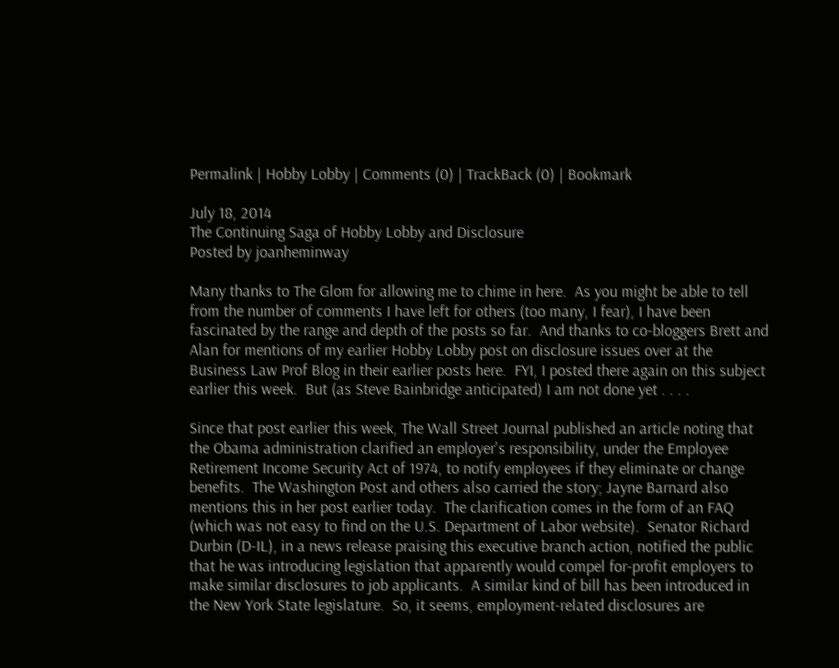Permalink | Hobby Lobby | Comments (0) | TrackBack (0) | Bookmark

July 18, 2014
The Continuing Saga of Hobby Lobby and Disclosure
Posted by joanheminway

Many thanks to The Glom for allowing me to chime in here.  As you might be able to tell from the number of comments I have left for others (too many, I fear), I have been fascinated by the range and depth of the posts so far.  And thanks to co-bloggers Brett and Alan for mentions of my earlier Hobby Lobby post on disclosure issues over at the Business Law Prof Blog in their earlier posts here.  FYI, I posted there again on this subject earlier this week.  But (as Steve Bainbridge anticipated) I am not done yet . . . .

Since that post earlier this week, The Wall Street Journal published an article noting that the Obama administration clarified an employer's responsibility, under the Employee Retirement Income Security Act of 1974, to notify employees if they eliminate or change benefits.  The Washington Post and others also carried the story; Jayne Barnard also mentions this in her post earlier today.  The clarification comes in the form of an FAQ (which was not easy to find on the U.S. Department of Labor website).  Senator Richard Durbin (D-IL), in a news release praising this executive branch action, notified the public that he was introducing legislation that apparently would compel for-profit employers to make similar disclosures to job applicants.  A similar kind of bill has been introduced in the New York State legislature.  So, it seems, employment-related disclosures are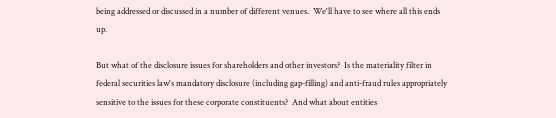being addressed or discussed in a number of different venues.  We'll have to see where all this ends up.

But what of the disclosure issues for shareholders and other investors?  Is the materiality filter in federal securities law's mandatory disclosure (including gap-filling) and anti-fraud rules appropriately sensitive to the issues for these corporate constituents?  And what about entities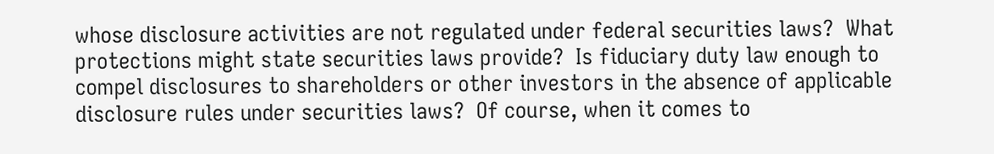whose disclosure activities are not regulated under federal securities laws?  What protections might state securities laws provide?  Is fiduciary duty law enough to compel disclosures to shareholders or other investors in the absence of applicable disclosure rules under securities laws?  Of course, when it comes to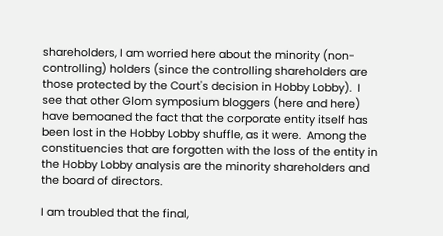shareholders, I am worried here about the minority (non-controlling) holders (since the controlling shareholders are those protected by the Court's decision in Hobby Lobby).  I see that other Glom symposium bloggers (here and here) have bemoaned the fact that the corporate entity itself has been lost in the Hobby Lobby shuffle, as it were.  Among the constituencies that are forgotten with the loss of the entity in the Hobby Lobby analysis are the minority shareholders and the board of directors.

I am troubled that the final,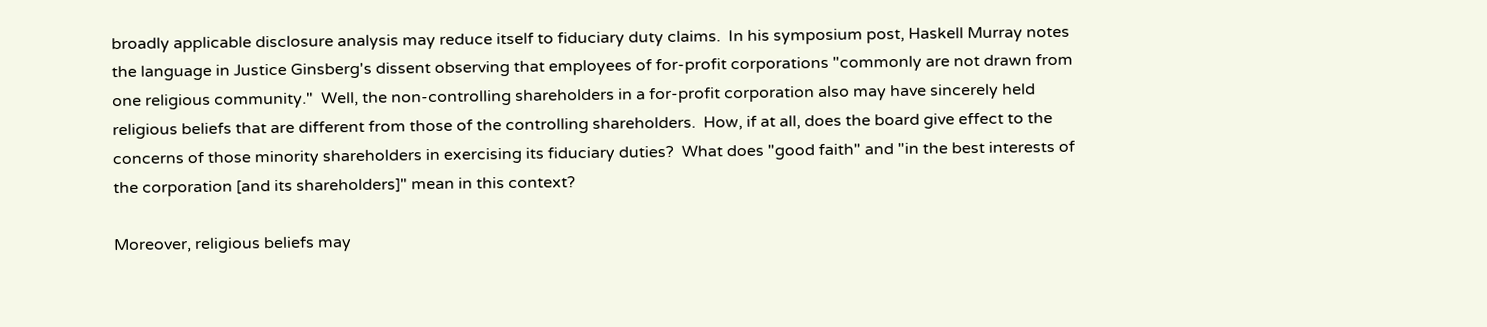broadly applicable disclosure analysis may reduce itself to fiduciary duty claims.  In his symposium post, Haskell Murray notes the language in Justice Ginsberg's dissent observing that employees of for-profit corporations "commonly are not drawn from one religious community."  Well, the non-controlling shareholders in a for-profit corporation also may have sincerely held religious beliefs that are different from those of the controlling shareholders.  How, if at all, does the board give effect to the concerns of those minority shareholders in exercising its fiduciary duties?  What does "good faith" and "in the best interests of the corporation [and its shareholders]" mean in this context?

Moreover, religious beliefs may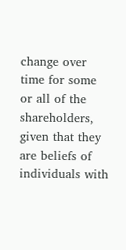change over time for some or all of the shareholders, given that they are beliefs of individuals with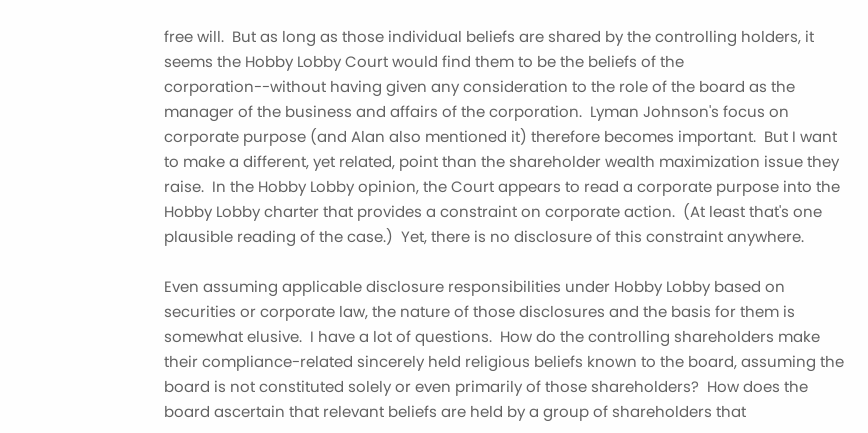free will.  But as long as those individual beliefs are shared by the controlling holders, it seems the Hobby Lobby Court would find them to be the beliefs of the corporation--without having given any consideration to the role of the board as the manager of the business and affairs of the corporation.  Lyman Johnson's focus on corporate purpose (and Alan also mentioned it) therefore becomes important.  But I want to make a different, yet related, point than the shareholder wealth maximization issue they raise.  In the Hobby Lobby opinion, the Court appears to read a corporate purpose into the Hobby Lobby charter that provides a constraint on corporate action.  (At least that's one plausible reading of the case.)  Yet, there is no disclosure of this constraint anywhere.

Even assuming applicable disclosure responsibilities under Hobby Lobby based on securities or corporate law, the nature of those disclosures and the basis for them is somewhat elusive.  I have a lot of questions.  How do the controlling shareholders make their compliance-related sincerely held religious beliefs known to the board, assuming the board is not constituted solely or even primarily of those shareholders?  How does the board ascertain that relevant beliefs are held by a group of shareholders that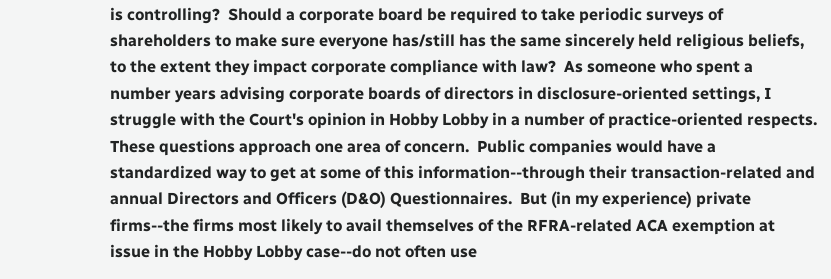is controlling?  Should a corporate board be required to take periodic surveys of shareholders to make sure everyone has/still has the same sincerely held religious beliefs, to the extent they impact corporate compliance with law?  As someone who spent a number years advising corporate boards of directors in disclosure-oriented settings, I struggle with the Court's opinion in Hobby Lobby in a number of practice-oriented respects.  These questions approach one area of concern.  Public companies would have a standardized way to get at some of this information--through their transaction-related and annual Directors and Officers (D&O) Questionnaires.  But (in my experience) private firms--the firms most likely to avail themselves of the RFRA-related ACA exemption at issue in the Hobby Lobby case--do not often use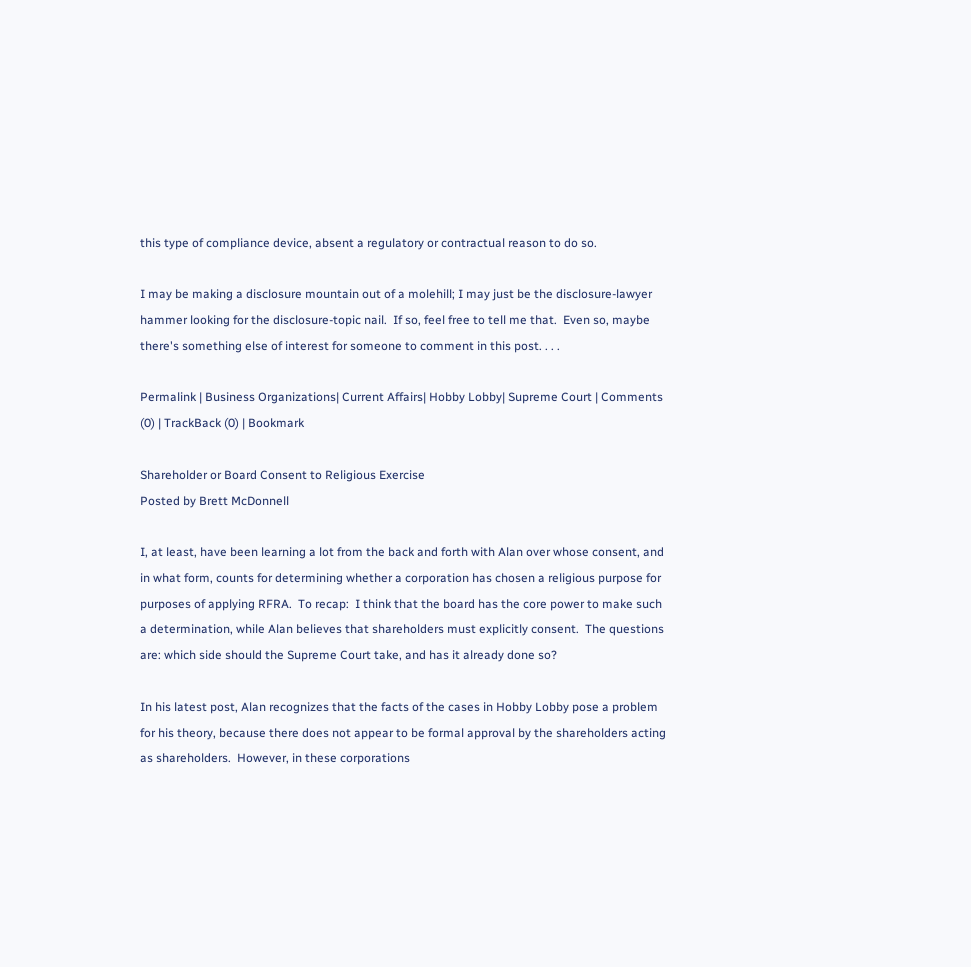this type of compliance device, absent a regulatory or contractual reason to do so.

I may be making a disclosure mountain out of a molehill; I may just be the disclosure-lawyer hammer looking for the disclosure-topic nail.  If so, feel free to tell me that.  Even so, maybe there's something else of interest for someone to comment in this post. . . .

Permalink | Business Organizations| Current Affairs| Hobby Lobby| Supreme Court | Comments (0) | TrackBack (0) | Bookmark

Shareholder or Board Consent to Religious Exercise
Posted by Brett McDonnell

I, at least, have been learning a lot from the back and forth with Alan over whose consent, and in what form, counts for determining whether a corporation has chosen a religious purpose for purposes of applying RFRA.  To recap:  I think that the board has the core power to make such a determination, while Alan believes that shareholders must explicitly consent.  The questions are: which side should the Supreme Court take, and has it already done so?

In his latest post, Alan recognizes that the facts of the cases in Hobby Lobby pose a problem for his theory, because there does not appear to be formal approval by the shareholders acting as shareholders.  However, in these corporations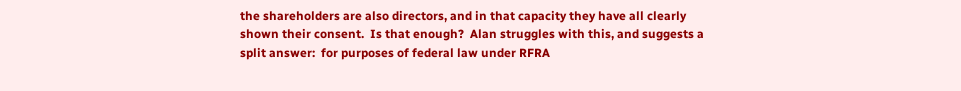the shareholders are also directors, and in that capacity they have all clearly shown their consent.  Is that enough?  Alan struggles with this, and suggests a split answer:  for purposes of federal law under RFRA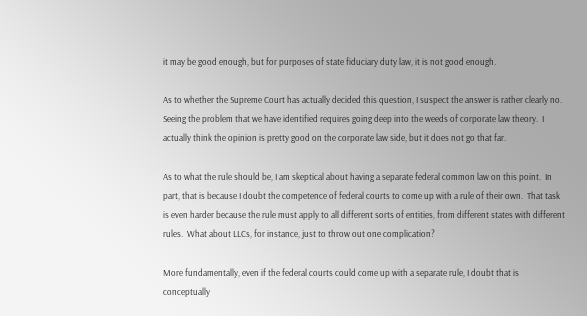it may be good enough, but for purposes of state fiduciary duty law, it is not good enough.

As to whether the Supreme Court has actually decided this question, I suspect the answer is rather clearly no.  Seeing the problem that we have identified requires going deep into the weeds of corporate law theory.  I actually think the opinion is pretty good on the corporate law side, but it does not go that far.

As to what the rule should be, I am skeptical about having a separate federal common law on this point.  In part, that is because I doubt the competence of federal courts to come up with a rule of their own.  That task is even harder because the rule must apply to all different sorts of entities, from different states with different rules.  What about LLCs, for instance, just to throw out one complication?

More fundamentally, even if the federal courts could come up with a separate rule, I doubt that is conceptually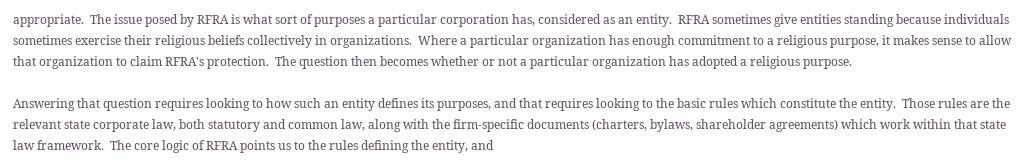appropriate.  The issue posed by RFRA is what sort of purposes a particular corporation has, considered as an entity.  RFRA sometimes give entities standing because individuals sometimes exercise their religious beliefs collectively in organizations.  Where a particular organization has enough commitment to a religious purpose, it makes sense to allow that organization to claim RFRA's protection.  The question then becomes whether or not a particular organization has adopted a religious purpose.

Answering that question requires looking to how such an entity defines its purposes, and that requires looking to the basic rules which constitute the entity.  Those rules are the relevant state corporate law, both statutory and common law, along with the firm-specific documents (charters, bylaws, shareholder agreements) which work within that state law framework.  The core logic of RFRA points us to the rules defining the entity, and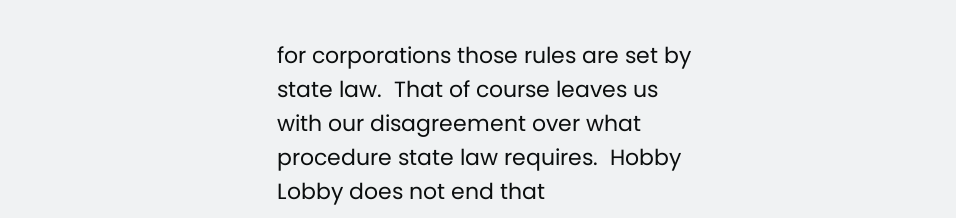for corporations those rules are set by state law.  That of course leaves us with our disagreement over what procedure state law requires.  Hobby Lobby does not end that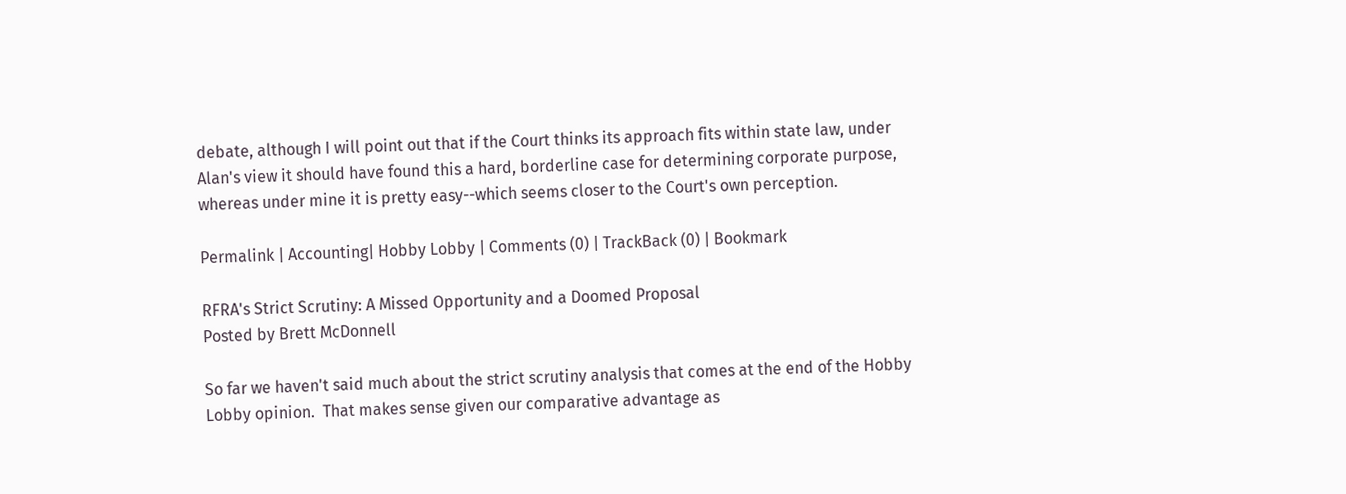debate, although I will point out that if the Court thinks its approach fits within state law, under Alan's view it should have found this a hard, borderline case for determining corporate purpose, whereas under mine it is pretty easy--which seems closer to the Court's own perception.

Permalink | Accounting| Hobby Lobby | Comments (0) | TrackBack (0) | Bookmark

RFRA's Strict Scrutiny: A Missed Opportunity and a Doomed Proposal
Posted by Brett McDonnell

So far we haven't said much about the strict scrutiny analysis that comes at the end of the Hobby Lobby opinion.  That makes sense given our comparative advantage as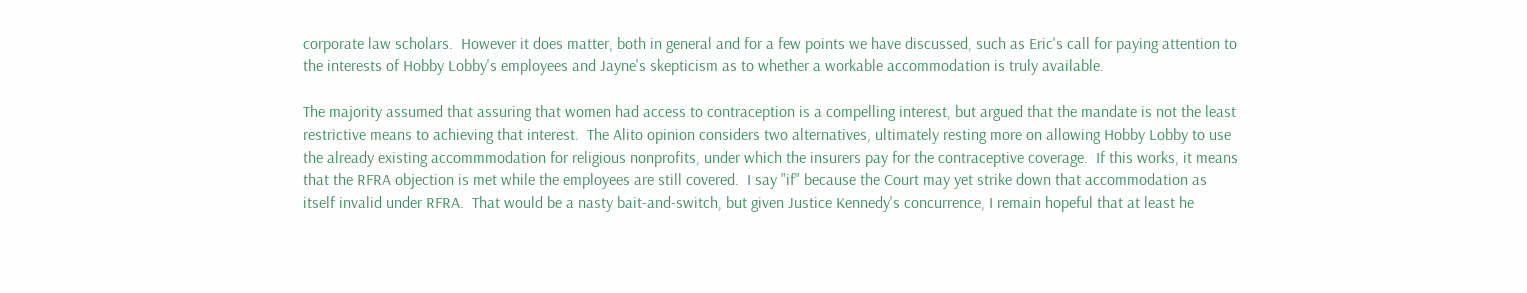corporate law scholars.  However it does matter, both in general and for a few points we have discussed, such as Eric's call for paying attention to the interests of Hobby Lobby's employees and Jayne's skepticism as to whether a workable accommodation is truly available.

The majority assumed that assuring that women had access to contraception is a compelling interest, but argued that the mandate is not the least restrictive means to achieving that interest.  The Alito opinion considers two alternatives, ultimately resting more on allowing Hobby Lobby to use the already existing accommmodation for religious nonprofits, under which the insurers pay for the contraceptive coverage.  If this works, it means that the RFRA objection is met while the employees are still covered.  I say "if" because the Court may yet strike down that accommodation as itself invalid under RFRA.  That would be a nasty bait-and-switch, but given Justice Kennedy's concurrence, I remain hopeful that at least he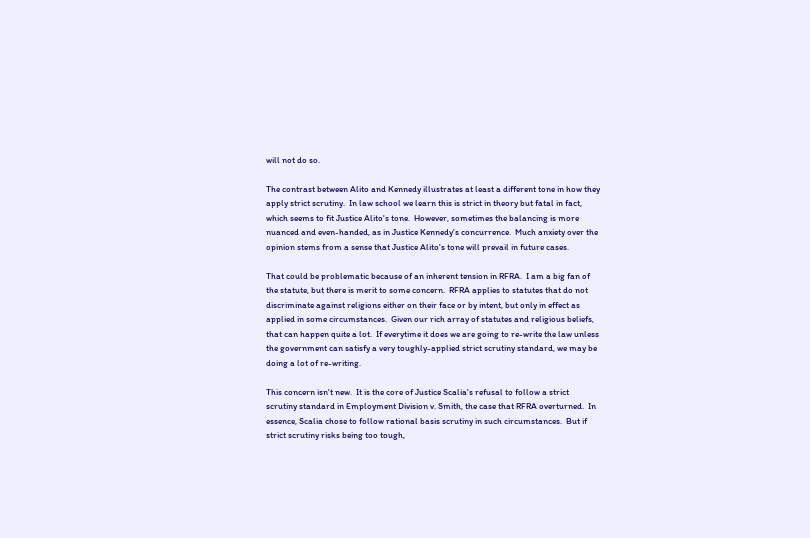will not do so.

The contrast between Alito and Kennedy illustrates at least a different tone in how they apply strict scrutiny.  In law school we learn this is strict in theory but fatal in fact, which seems to fit Justice Alito's tone.  However, sometimes the balancing is more nuanced and even-handed, as in Justice Kennedy's concurrence.  Much anxiety over the opinion stems from a sense that Justice Alito's tone will prevail in future cases.

That could be problematic because of an inherent tension in RFRA.  I am a big fan of the statute, but there is merit to some concern.  RFRA applies to statutes that do not discriminate against religions either on their face or by intent, but only in effect as applied in some circumstances.  Given our rich array of statutes and religious beliefs, that can happen quite a lot.  If everytime it does we are going to re-write the law unless the government can satisfy a very toughly-applied strict scrutiny standard, we may be doing a lot of re-writing.

This concern isn't new.  It is the core of Justice Scalia's refusal to follow a strict scrutiny standard in Employment Division v. Smith, the case that RFRA overturned.  In essence, Scalia chose to follow rational basis scrutiny in such circumstances.  But if strict scrutiny risks being too tough,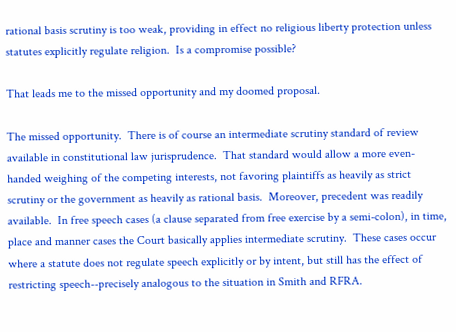rational basis scrutiny is too weak, providing in effect no religious liberty protection unless statutes explicitly regulate religion.  Is a compromise possible?

That leads me to the missed opportunity and my doomed proposal.

The missed opportunity.  There is of course an intermediate scrutiny standard of review available in constitutional law jurisprudence.  That standard would allow a more even-handed weighing of the competing interests, not favoring plaintiffs as heavily as strict scrutiny or the government as heavily as rational basis.  Moreover, precedent was readily available.  In free speech cases (a clause separated from free exercise by a semi-colon), in time, place and manner cases the Court basically applies intermediate scrutiny.  These cases occur where a statute does not regulate speech explicitly or by intent, but still has the effect of restricting speech--precisely analogous to the situation in Smith and RFRA.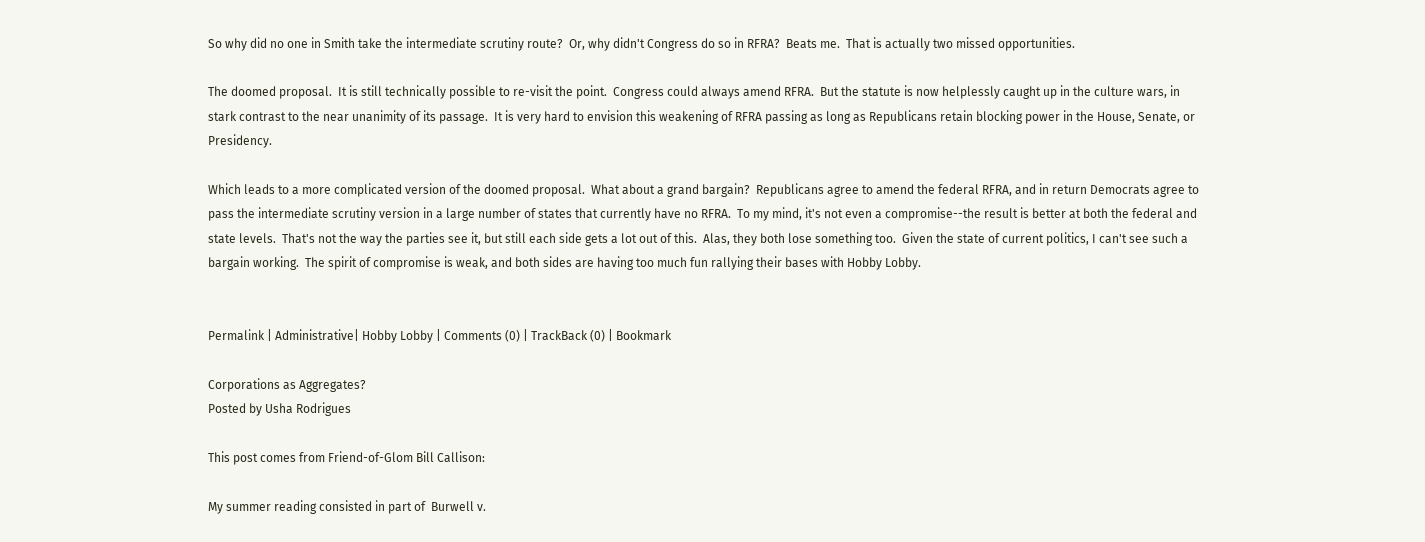So why did no one in Smith take the intermediate scrutiny route?  Or, why didn't Congress do so in RFRA?  Beats me.  That is actually two missed opportunities.

The doomed proposal.  It is still technically possible to re-visit the point.  Congress could always amend RFRA.  But the statute is now helplessly caught up in the culture wars, in stark contrast to the near unanimity of its passage.  It is very hard to envision this weakening of RFRA passing as long as Republicans retain blocking power in the House, Senate, or Presidency.

Which leads to a more complicated version of the doomed proposal.  What about a grand bargain?  Republicans agree to amend the federal RFRA, and in return Democrats agree to pass the intermediate scrutiny version in a large number of states that currently have no RFRA.  To my mind, it's not even a compromise--the result is better at both the federal and state levels.  That's not the way the parties see it, but still each side gets a lot out of this.  Alas, they both lose something too.  Given the state of current politics, I can't see such a bargain working.  The spirit of compromise is weak, and both sides are having too much fun rallying their bases with Hobby Lobby.


Permalink | Administrative| Hobby Lobby | Comments (0) | TrackBack (0) | Bookmark

Corporations as Aggregates?
Posted by Usha Rodrigues

This post comes from Friend-of-Glom Bill Callison:

My summer reading consisted in part of  Burwell v.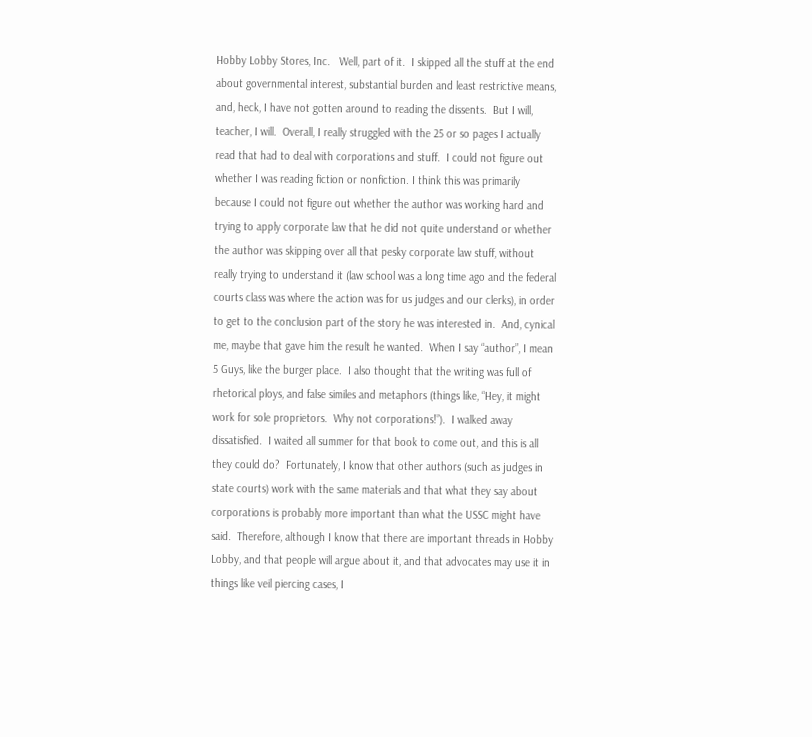Hobby Lobby Stores, Inc.   Well, part of it.  I skipped all the stuff at the end about governmental interest, substantial burden and least restrictive means, and, heck, I have not gotten around to reading the dissents.  But I will, teacher, I will.  Overall, I really struggled with the 25 or so pages I actually read that had to deal with corporations and stuff.  I could not figure out whether I was reading fiction or nonfiction. I think this was primarily because I could not figure out whether the author was working hard and trying to apply corporate law that he did not quite understand or whether the author was skipping over all that pesky corporate law stuff, without really trying to understand it (law school was a long time ago and the federal courts class was where the action was for us judges and our clerks), in order to get to the conclusion part of the story he was interested in.  And, cynical me, maybe that gave him the result he wanted.  When I say “author”, I mean 5 Guys, like the burger place.  I also thought that the writing was full of rhetorical ploys, and false similes and metaphors (things like, “Hey, it might work for sole proprietors.  Why not corporations!”).  I walked away dissatisfied.  I waited all summer for that book to come out, and this is all they could do?  Fortunately, I know that other authors (such as judges in state courts) work with the same materials and that what they say about corporations is probably more important than what the USSC might have said.  Therefore, although I know that there are important threads in Hobby Lobby, and that people will argue about it, and that advocates may use it in things like veil piercing cases, I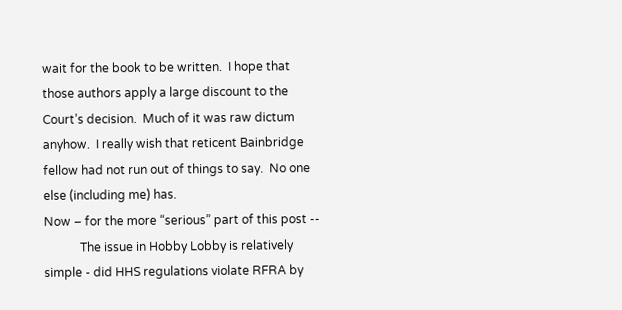wait for the book to be written.  I hope that those authors apply a large discount to the Court’s decision.  Much of it was raw dictum anyhow.  I really wish that reticent Bainbridge fellow had not run out of things to say.  No one else (including me) has.
Now – for the more “serious” part of this post --
            The issue in Hobby Lobby is relatively simple - did HHS regulations violate RFRA by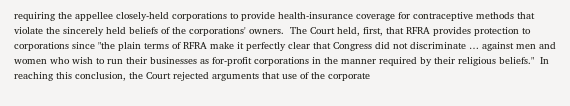requiring the appellee closely-held corporations to provide health-insurance coverage for contraceptive methods that violate the sincerely held beliefs of the corporations' owners.  The Court held, first, that RFRA provides protection to corporations since "the plain terms of RFRA make it perfectly clear that Congress did not discriminate … against men and women who wish to run their businesses as for-profit corporations in the manner required by their religious beliefs."  In reaching this conclusion, the Court rejected arguments that use of the corporate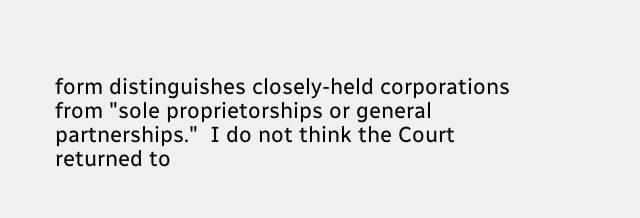form distinguishes closely-held corporations from "sole proprietorships or general partnerships."  I do not think the Court returned to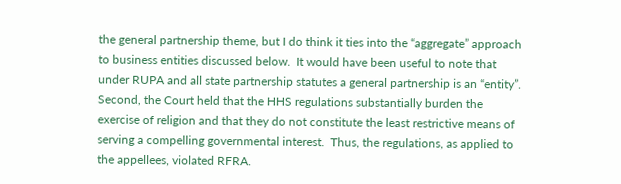the general partnership theme, but I do think it ties into the “aggregate” approach to business entities discussed below.  It would have been useful to note that under RUPA and all state partnership statutes a general partnership is an “entity”.   Second, the Court held that the HHS regulations substantially burden the exercise of religion and that they do not constitute the least restrictive means of serving a compelling governmental interest.  Thus, the regulations, as applied to the appellees, violated RFRA.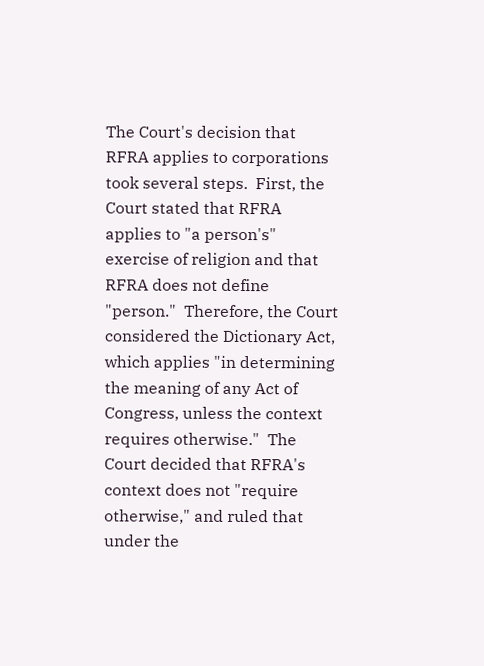The Court's decision that RFRA applies to corporations took several steps.  First, the Court stated that RFRA applies to "a person's" exercise of religion and that RFRA does not define "person."  Therefore, the Court considered the Dictionary Act, which applies "in determining the meaning of any Act of Congress, unless the context requires otherwise."  The Court decided that RFRA's context does not "require otherwise," and ruled that under the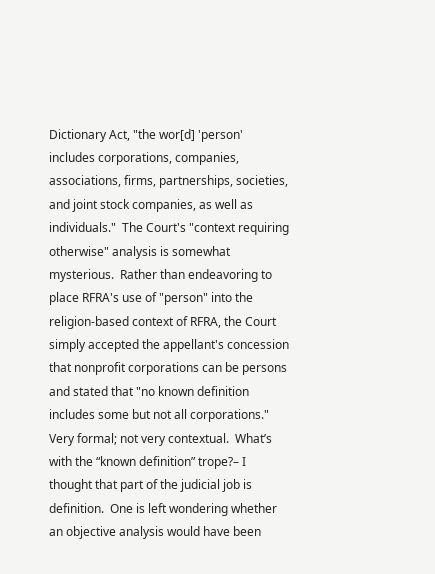Dictionary Act, "the wor[d] 'person' includes corporations, companies, associations, firms, partnerships, societies, and joint stock companies, as well as individuals."  The Court's "context requiring otherwise" analysis is somewhat mysterious.  Rather than endeavoring to place RFRA's use of "person" into the religion-based context of RFRA, the Court simply accepted the appellant's concession that nonprofit corporations can be persons and stated that "no known definition includes some but not all corporations."  Very formal; not very contextual.  What’s with the “known definition” trope?– I thought that part of the judicial job is definition.  One is left wondering whether an objective analysis would have been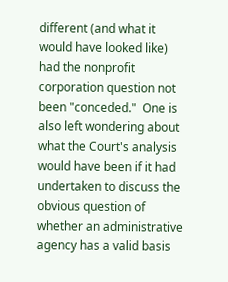different (and what it would have looked like) had the nonprofit corporation question not been "conceded."  One is also left wondering about what the Court's analysis would have been if it had undertaken to discuss the obvious question of whether an administrative agency has a valid basis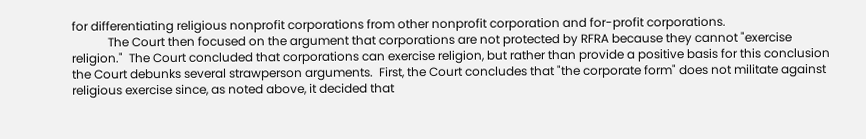for differentiating religious nonprofit corporations from other nonprofit corporation and for-profit corporations.
            The Court then focused on the argument that corporations are not protected by RFRA because they cannot "exercise religion."  The Court concluded that corporations can exercise religion, but rather than provide a positive basis for this conclusion the Court debunks several strawperson arguments.  First, the Court concludes that "the corporate form" does not militate against religious exercise since, as noted above, it decided that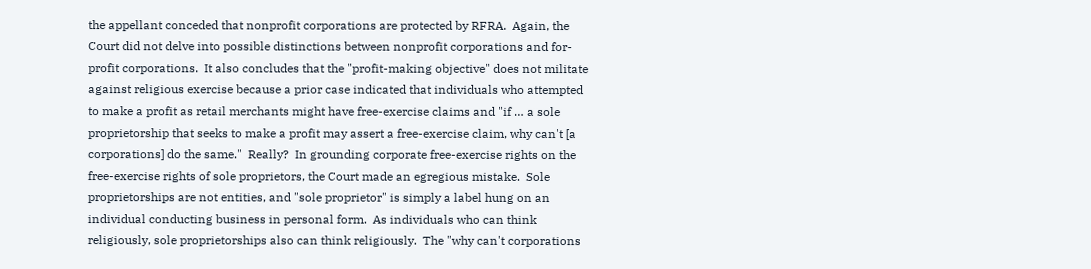the appellant conceded that nonprofit corporations are protected by RFRA.  Again, the Court did not delve into possible distinctions between nonprofit corporations and for-profit corporations.  It also concludes that the "profit-making objective" does not militate against religious exercise because a prior case indicated that individuals who attempted to make a profit as retail merchants might have free-exercise claims and "if … a sole proprietorship that seeks to make a profit may assert a free-exercise claim, why can't [a corporations] do the same."  Really?  In grounding corporate free-exercise rights on the free-exercise rights of sole proprietors, the Court made an egregious mistake.  Sole proprietorships are not entities, and "sole proprietor" is simply a label hung on an individual conducting business in personal form.  As individuals who can think religiously, sole proprietorships also can think religiously.  The "why can't corporations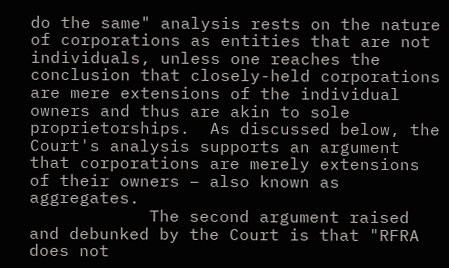do the same" analysis rests on the nature of corporations as entities that are not individuals, unless one reaches the conclusion that closely-held corporations are mere extensions of the individual owners and thus are akin to sole proprietorships.  As discussed below, the Court's analysis supports an argument that corporations are merely extensions of their owners – also known as aggregates.
            The second argument raised and debunked by the Court is that "RFRA does not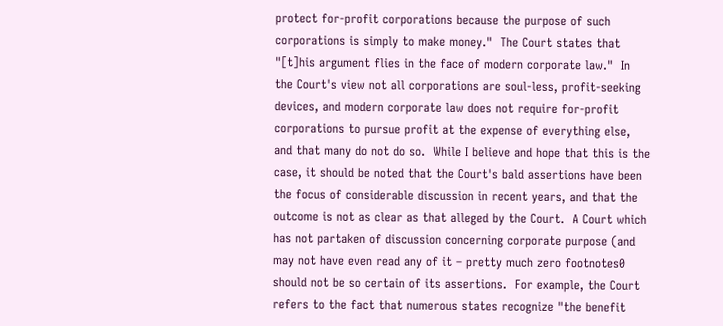protect for-profit corporations because the purpose of such corporations is simply to make money."  The Court states that "[t]his argument flies in the face of modern corporate law."  In the Court's view not all corporations are soul-less, profit-seeking devices, and modern corporate law does not require for-profit corporations to pursue profit at the expense of everything else, and that many do not do so.  While I believe and hope that this is the case, it should be noted that the Court's bald assertions have been the focus of considerable discussion in recent years, and that the outcome is not as clear as that alleged by the Court.  A Court which has not partaken of discussion concerning corporate purpose (and may not have even read any of it – pretty much zero footnotes0 should not be so certain of its assertions.  For example, the Court refers to the fact that numerous states recognize "the benefit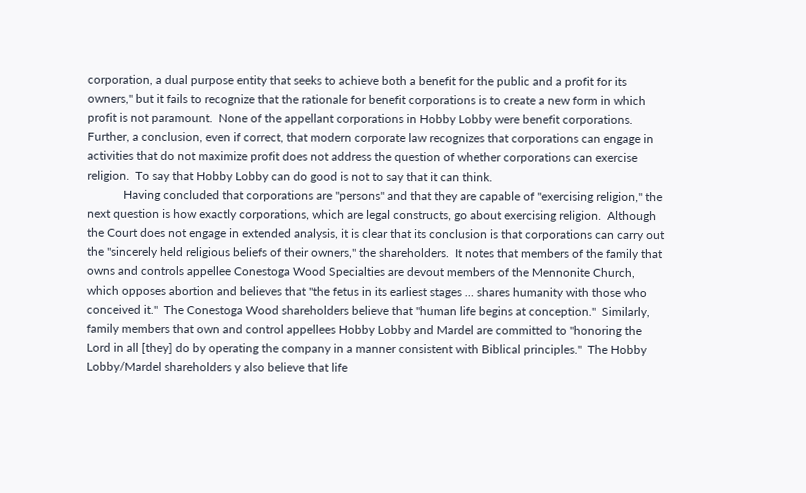corporation, a dual purpose entity that seeks to achieve both a benefit for the public and a profit for its owners," but it fails to recognize that the rationale for benefit corporations is to create a new form in which profit is not paramount.  None of the appellant corporations in Hobby Lobby were benefit corporations.  Further, a conclusion, even if correct, that modern corporate law recognizes that corporations can engage in activities that do not maximize profit does not address the question of whether corporations can exercise religion.  To say that Hobby Lobby can do good is not to say that it can think.
            Having concluded that corporations are "persons" and that they are capable of "exercising religion," the next question is how exactly corporations, which are legal constructs, go about exercising religion.  Although the Court does not engage in extended analysis, it is clear that its conclusion is that corporations can carry out the "sincerely held religious beliefs of their owners," the shareholders.  It notes that members of the family that owns and controls appellee Conestoga Wood Specialties are devout members of the Mennonite Church, which opposes abortion and believes that "the fetus in its earliest stages … shares humanity with those who conceived it."  The Conestoga Wood shareholders believe that "human life begins at conception."  Similarly, family members that own and control appellees Hobby Lobby and Mardel are committed to "honoring the Lord in all [they] do by operating the company in a manner consistent with Biblical principles."  The Hobby Lobby/Mardel shareholders y also believe that life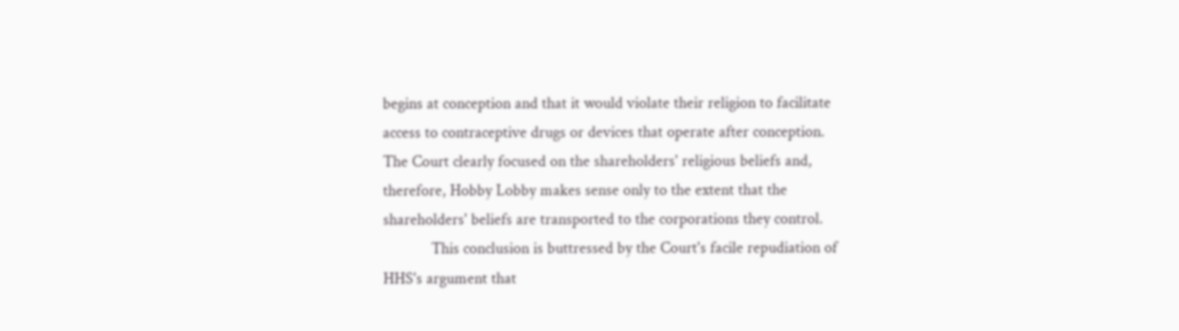begins at conception and that it would violate their religion to facilitate access to contraceptive drugs or devices that operate after conception.  The Court clearly focused on the shareholders' religious beliefs and, therefore, Hobby Lobby makes sense only to the extent that the shareholders' beliefs are transported to the corporations they control.
            This conclusion is buttressed by the Court's facile repudiation of HHS's argument that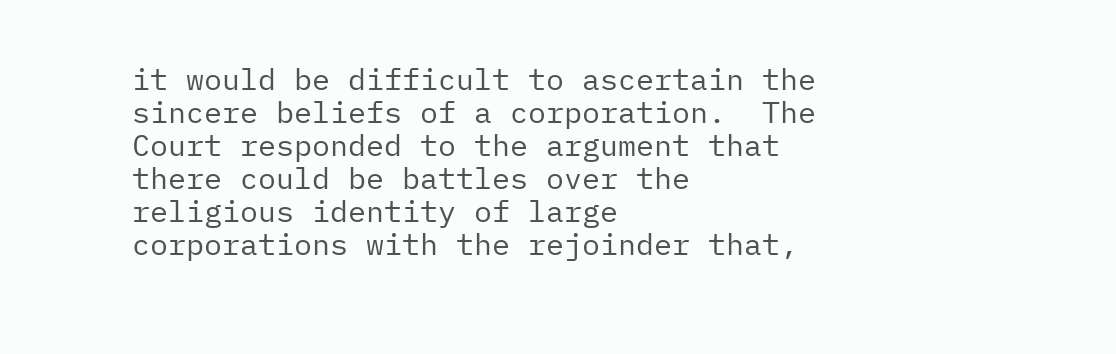it would be difficult to ascertain the sincere beliefs of a corporation.  The Court responded to the argument that there could be battles over the religious identity of large corporations with the rejoinder that,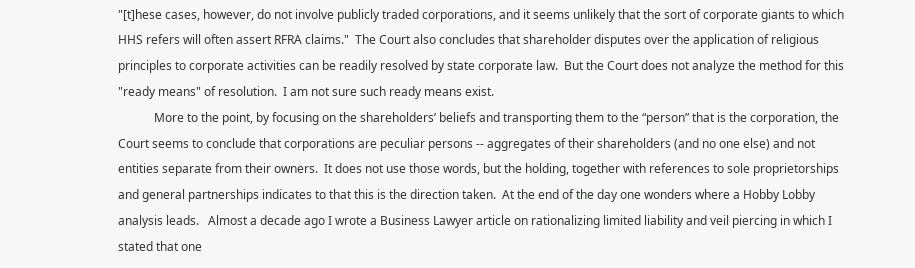"[t]hese cases, however, do not involve publicly traded corporations, and it seems unlikely that the sort of corporate giants to which HHS refers will often assert RFRA claims."  The Court also concludes that shareholder disputes over the application of religious principles to corporate activities can be readily resolved by state corporate law.  But the Court does not analyze the method for this "ready means" of resolution.  I am not sure such ready means exist.
            More to the point, by focusing on the shareholders’ beliefs and transporting them to the “person” that is the corporation, the Court seems to conclude that corporations are peculiar persons -- aggregates of their shareholders (and no one else) and not entities separate from their owners.  It does not use those words, but the holding, together with references to sole proprietorships and general partnerships indicates to that this is the direction taken.  At the end of the day one wonders where a Hobby Lobby analysis leads.   Almost a decade ago I wrote a Business Lawyer article on rationalizing limited liability and veil piercing in which I stated that one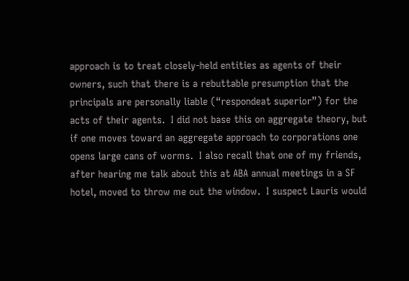approach is to treat closely-held entities as agents of their owners, such that there is a rebuttable presumption that the principals are personally liable (“respondeat superior”) for the acts of their agents.  I did not base this on aggregate theory, but if one moves toward an aggregate approach to corporations one opens large cans of worms.  I also recall that one of my friends, after hearing me talk about this at ABA annual meetings in a SF hotel, moved to throw me out the window.  I suspect Lauris would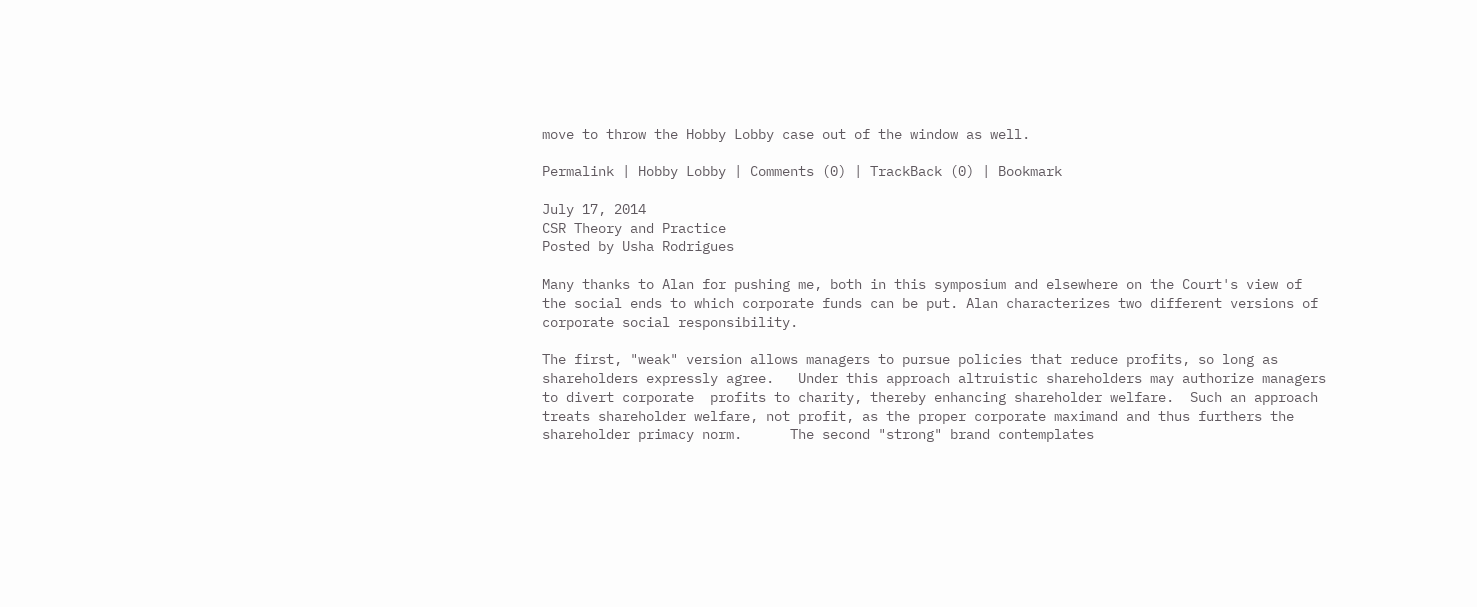move to throw the Hobby Lobby case out of the window as well.

Permalink | Hobby Lobby | Comments (0) | TrackBack (0) | Bookmark

July 17, 2014
CSR Theory and Practice
Posted by Usha Rodrigues

Many thanks to Alan for pushing me, both in this symposium and elsewhere on the Court's view of the social ends to which corporate funds can be put. Alan characterizes two different versions of corporate social responsibility.

The first, "weak" version allows managers to pursue policies that reduce profits, so long as shareholders expressly agree.   Under this approach altruistic shareholders may authorize managers to divert corporate  profits to charity, thereby enhancing shareholder welfare.  Such an approach treats shareholder welfare, not profit, as the proper corporate maximand and thus furthers the shareholder primacy norm.      The second "strong" brand contemplates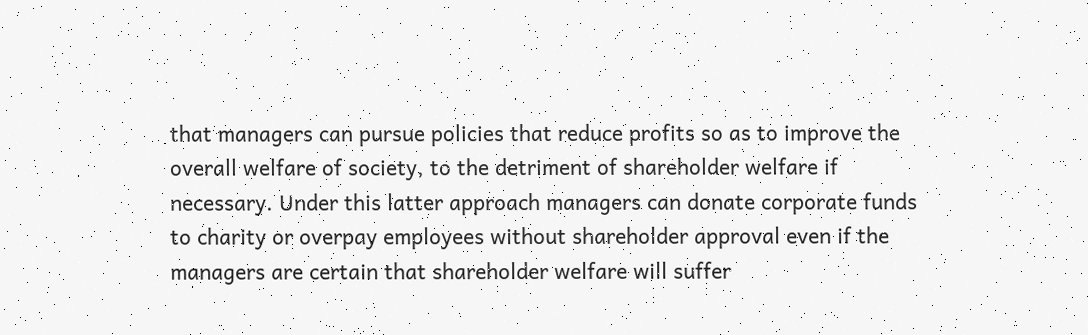that managers can pursue policies that reduce profits so as to improve the overall welfare of society, to the detriment of shareholder welfare if necessary. Under this latter approach managers can donate corporate funds to charity or overpay employees without shareholder approval even if the managers are certain that shareholder welfare will suffer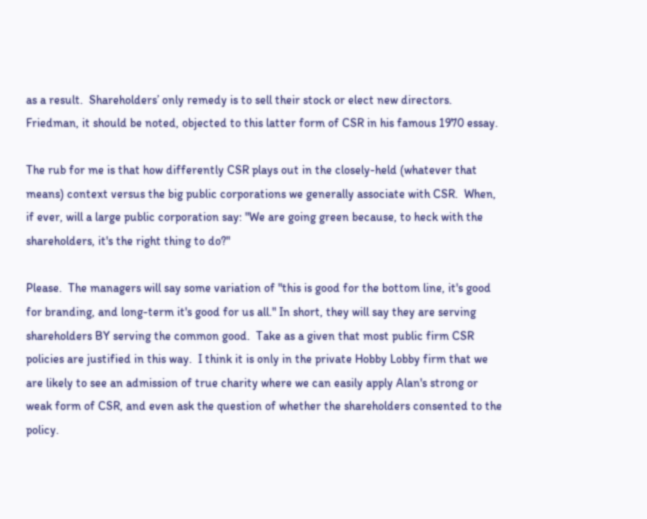as a result.  Shareholders’ only remedy is to sell their stock or elect new directors.  Friedman, it should be noted, objected to this latter form of CSR in his famous 1970 essay.

The rub for me is that how differently CSR plays out in the closely-held (whatever that means) context versus the big public corporations we generally associate with CSR.  When, if ever, will a large public corporation say: "We are going green because, to heck with the shareholders, it's the right thing to do?"

Please.  The managers will say some variation of "this is good for the bottom line, it's good for branding, and long-term it's good for us all." In short, they will say they are serving shareholders BY serving the common good.  Take as a given that most public firm CSR policies are justified in this way.  I think it is only in the private Hobby Lobby firm that we are likely to see an admission of true charity where we can easily apply Alan's strong or weak form of CSR, and even ask the question of whether the shareholders consented to the policy.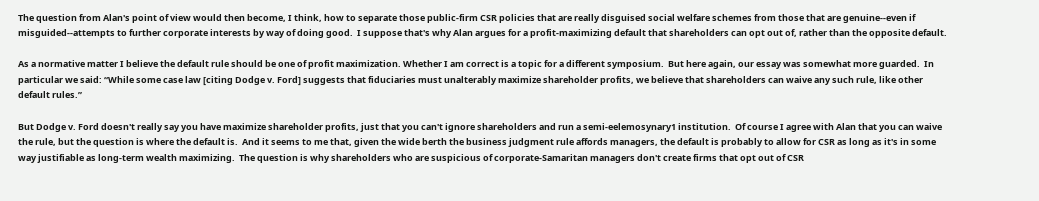The question from Alan's point of view would then become, I think, how to separate those public-firm CSR policies that are really disguised social welfare schemes from those that are genuine--even if misguided--attempts to further corporate interests by way of doing good.  I suppose that's why Alan argues for a profit-maximizing default that shareholders can opt out of, rather than the opposite default.

As a normative matter I believe the default rule should be one of profit maximization. Whether I am correct is a topic for a different symposium.  But here again, our essay was somewhat more guarded.  In particular we said: “While some case law [citing Dodge v. Ford] suggests that fiduciaries must unalterably maximize shareholder profits, we believe that shareholders can waive any such rule, like other default rules.”

But Dodge v. Ford doesn't really say you have maximize shareholder profits, just that you can't ignore shareholders and run a semi-eelemosynary1 institution.  Of course I agree with Alan that you can waive the rule, but the question is where the default is.  And it seems to me that, given the wide berth the business judgment rule affords managers, the default is probably to allow for CSR as long as it's in some way justifiable as long-term wealth maximizing.  The question is why shareholders who are suspicious of corporate-Samaritan managers don't create firms that opt out of CSR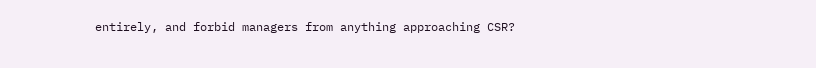entirely, and forbid managers from anything approaching CSR?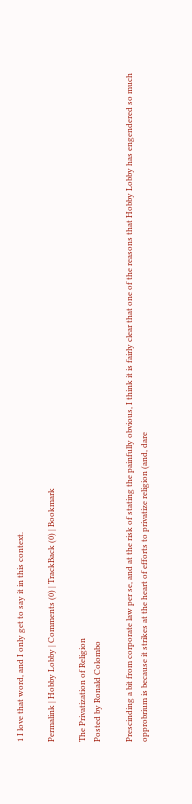1 I love that word, and I only get to say it in this context.

Permalink | Hobby Lobby | Comments (0) | TrackBack (0) | Bookmark

The Privatization of Religion
Posted by Ronald Colombo

Prescinding a bit from corporate law per se, and at the risk of stating the painfully obvious, I think it is fairly clear that one of the reasons that Hobby Lobby has engendered so much opprobrium is because it strikes at the heart of efforts to privatize religion (and, dare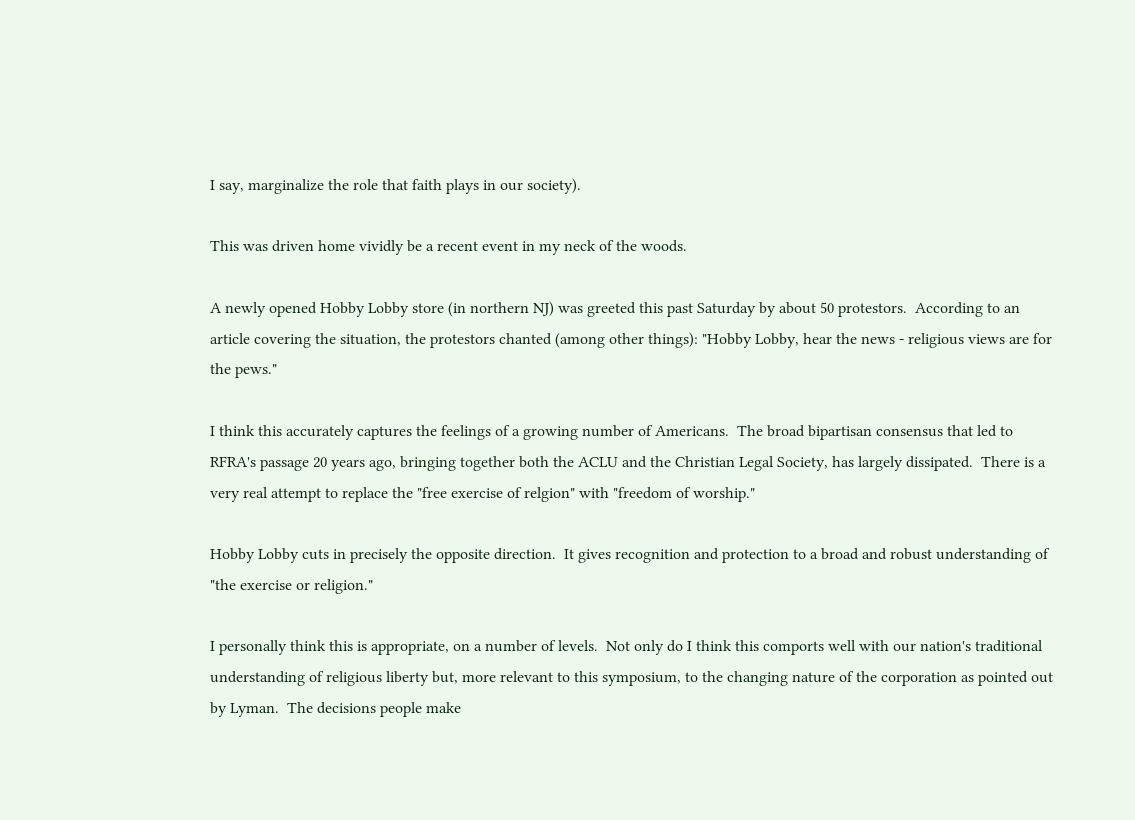I say, marginalize the role that faith plays in our society).

This was driven home vividly be a recent event in my neck of the woods.

A newly opened Hobby Lobby store (in northern NJ) was greeted this past Saturday by about 50 protestors.  According to an article covering the situation, the protestors chanted (among other things): "Hobby Lobby, hear the news - religious views are for the pews."

I think this accurately captures the feelings of a growing number of Americans.  The broad bipartisan consensus that led to RFRA's passage 20 years ago, bringing together both the ACLU and the Christian Legal Society, has largely dissipated.  There is a very real attempt to replace the "free exercise of relgion" with "freedom of worship."

Hobby Lobby cuts in precisely the opposite direction.  It gives recognition and protection to a broad and robust understanding of "the exercise or religion."

I personally think this is appropriate, on a number of levels.  Not only do I think this comports well with our nation's traditional understanding of religious liberty but, more relevant to this symposium, to the changing nature of the corporation as pointed out by Lyman.  The decisions people make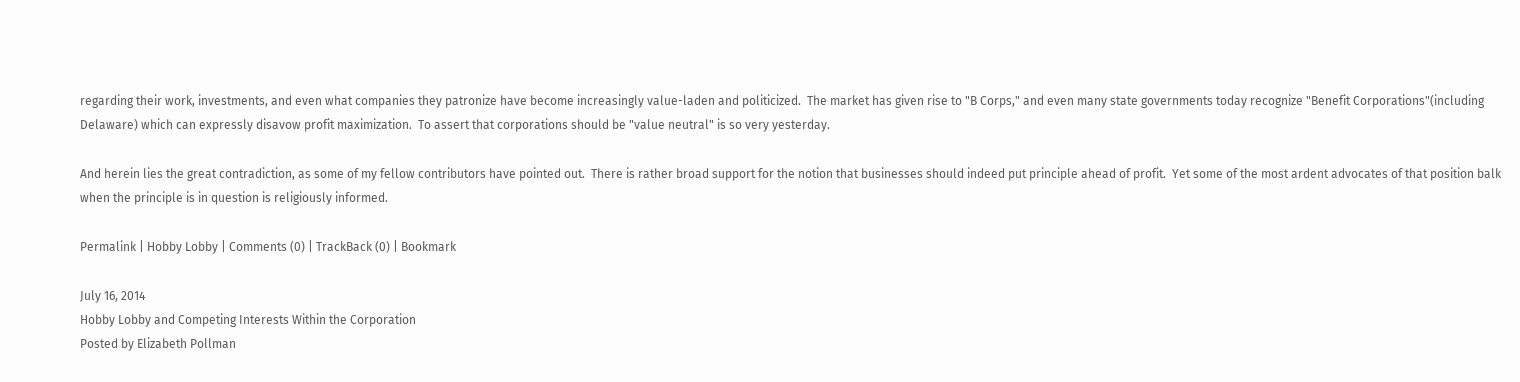regarding their work, investments, and even what companies they patronize have become increasingly value-laden and politicized.  The market has given rise to "B Corps," and even many state governments today recognize "Benefit Corporations"(including Delaware) which can expressly disavow profit maximization.  To assert that corporations should be "value neutral" is so very yesterday.

And herein lies the great contradiction, as some of my fellow contributors have pointed out.  There is rather broad support for the notion that businesses should indeed put principle ahead of profit.  Yet some of the most ardent advocates of that position balk when the principle is in question is religiously informed.

Permalink | Hobby Lobby | Comments (0) | TrackBack (0) | Bookmark

July 16, 2014
Hobby Lobby and Competing Interests Within the Corporation
Posted by Elizabeth Pollman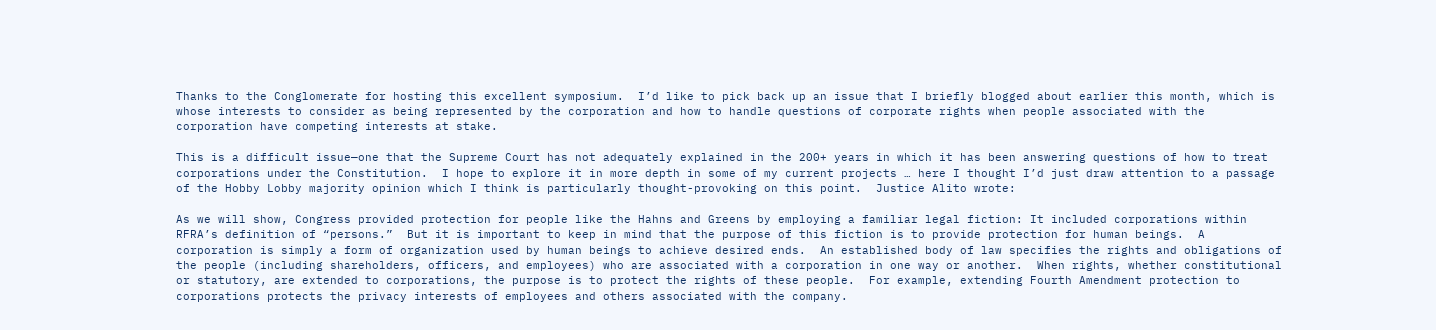Thanks to the Conglomerate for hosting this excellent symposium.  I’d like to pick back up an issue that I briefly blogged about earlier this month, which is whose interests to consider as being represented by the corporation and how to handle questions of corporate rights when people associated with the corporation have competing interests at stake.

This is a difficult issue—one that the Supreme Court has not adequately explained in the 200+ years in which it has been answering questions of how to treat corporations under the Constitution.  I hope to explore it in more depth in some of my current projects … here I thought I’d just draw attention to a passage of the Hobby Lobby majority opinion which I think is particularly thought-provoking on this point.  Justice Alito wrote:

As we will show, Congress provided protection for people like the Hahns and Greens by employing a familiar legal fiction: It included corporations within RFRA’s definition of “persons.”  But it is important to keep in mind that the purpose of this fiction is to provide protection for human beings.  A corporation is simply a form of organization used by human beings to achieve desired ends.  An established body of law specifies the rights and obligations of the people (including shareholders, officers, and employees) who are associated with a corporation in one way or another.  When rights, whether constitutional or statutory, are extended to corporations, the purpose is to protect the rights of these people.  For example, extending Fourth Amendment protection to corporations protects the privacy interests of employees and others associated with the company.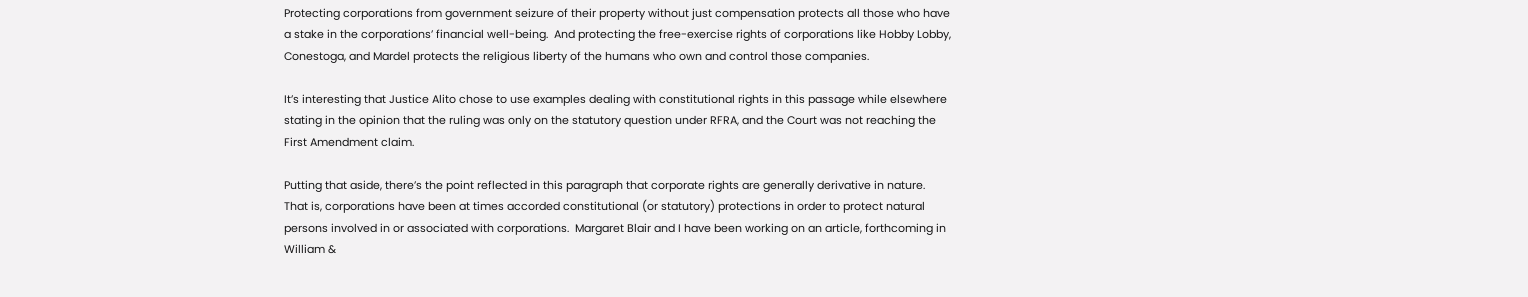Protecting corporations from government seizure of their property without just compensation protects all those who have a stake in the corporations’ financial well-being.  And protecting the free-exercise rights of corporations like Hobby Lobby, Conestoga, and Mardel protects the religious liberty of the humans who own and control those companies.

It’s interesting that Justice Alito chose to use examples dealing with constitutional rights in this passage while elsewhere stating in the opinion that the ruling was only on the statutory question under RFRA, and the Court was not reaching the First Amendment claim.

Putting that aside, there’s the point reflected in this paragraph that corporate rights are generally derivative in nature.  That is, corporations have been at times accorded constitutional (or statutory) protections in order to protect natural persons involved in or associated with corporations.  Margaret Blair and I have been working on an article, forthcoming in William &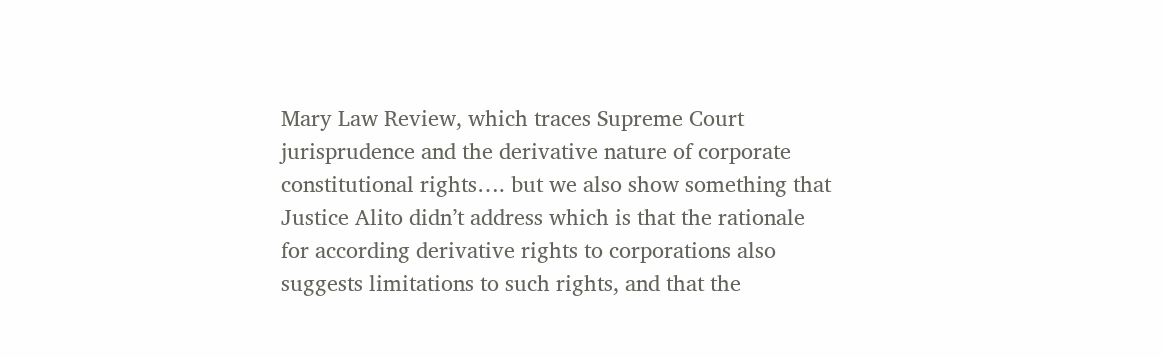Mary Law Review, which traces Supreme Court jurisprudence and the derivative nature of corporate constitutional rights…. but we also show something that Justice Alito didn’t address which is that the rationale for according derivative rights to corporations also suggests limitations to such rights, and that the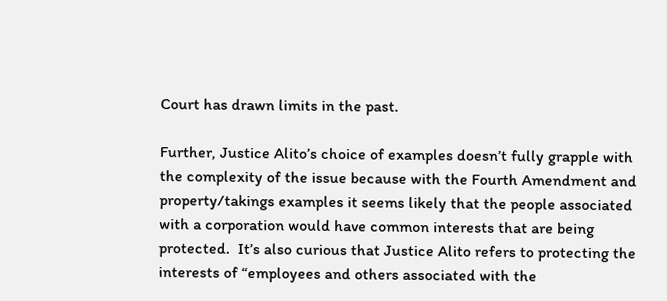Court has drawn limits in the past.

Further, Justice Alito’s choice of examples doesn’t fully grapple with the complexity of the issue because with the Fourth Amendment and property/takings examples it seems likely that the people associated with a corporation would have common interests that are being protected.  It’s also curious that Justice Alito refers to protecting the interests of “employees and others associated with the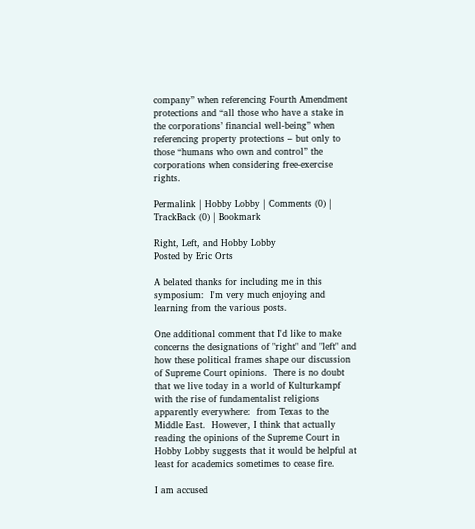company” when referencing Fourth Amendment protections and “all those who have a stake in the corporations’ financial well-being” when referencing property protections – but only to those “humans who own and control” the corporations when considering free-exercise rights.

Permalink | Hobby Lobby | Comments (0) | TrackBack (0) | Bookmark

Right, Left, and Hobby Lobby
Posted by Eric Orts

A belated thanks for including me in this symposium:  I'm very much enjoying and learning from the various posts.

One additional comment that I'd like to make concerns the designations of "right" and "left" and how these political frames shape our discussion of Supreme Court opinions.  There is no doubt that we live today in a world of Kulturkampf with the rise of fundamentalist religions apparently everywhere:  from Texas to the Middle East.  However, I think that actually reading the opinions of the Supreme Court in Hobby Lobby suggests that it would be helpful at least for academics sometimes to cease fire.

I am accused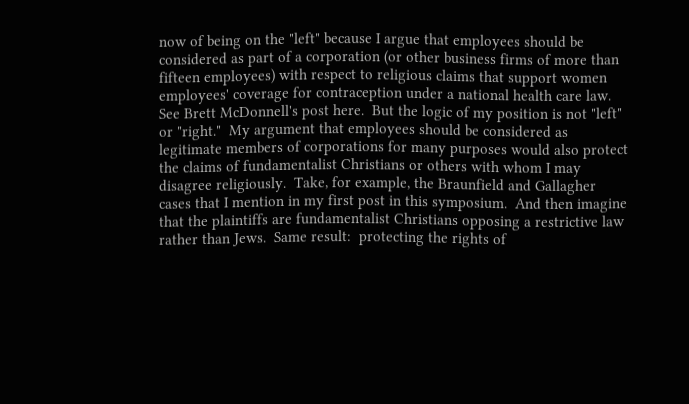now of being on the "left" because I argue that employees should be considered as part of a corporation (or other business firms of more than fifteen employees) with respect to religious claims that support women employees' coverage for contraception under a national health care law.  See Brett McDonnell's post here.  But the logic of my position is not "left" or "right."  My argument that employees should be considered as legitimate members of corporations for many purposes would also protect the claims of fundamentalist Christians or others with whom I may disagree religiously.  Take, for example, the Braunfield and Gallagher cases that I mention in my first post in this symposium.  And then imagine that the plaintiffs are fundamentalist Christians opposing a restrictive law rather than Jews.  Same result:  protecting the rights of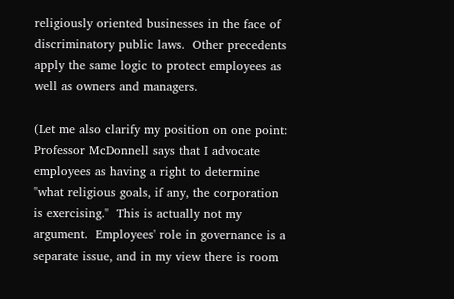religiously oriented businesses in the face of discriminatory public laws.  Other precedents apply the same logic to protect employees as well as owners and managers.

(Let me also clarify my position on one point:  Professor McDonnell says that I advocate employees as having a right to determine "what religious goals, if any, the corporation is exercising."  This is actually not my argument.  Employees' role in governance is a separate issue, and in my view there is room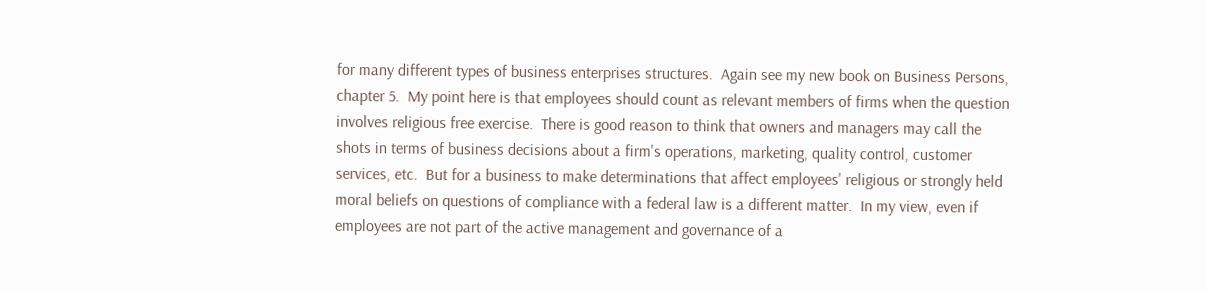for many different types of business enterprises structures.  Again see my new book on Business Persons, chapter 5.  My point here is that employees should count as relevant members of firms when the question involves religious free exercise.  There is good reason to think that owners and managers may call the shots in terms of business decisions about a firm's operations, marketing, quality control, customer services, etc.  But for a business to make determinations that affect employees' religious or strongly held moral beliefs on questions of compliance with a federal law is a different matter.  In my view, even if employees are not part of the active management and governance of a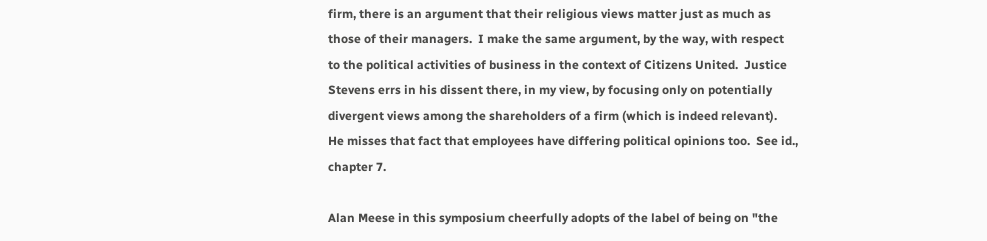firm, there is an argument that their religious views matter just as much as those of their managers.  I make the same argument, by the way, with respect to the political activities of business in the context of Citizens United.  Justice Stevens errs in his dissent there, in my view, by focusing only on potentially divergent views among the shareholders of a firm (which is indeed relevant).  He misses that fact that employees have differing political opinions too.  See id., chapter 7.

Alan Meese in this symposium cheerfully adopts of the label of being on "the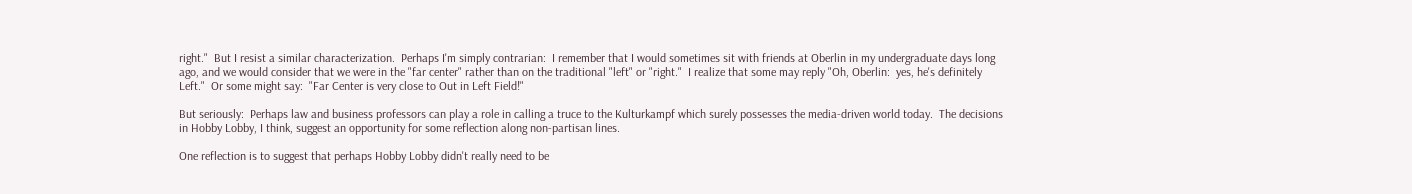right."  But I resist a similar characterization.  Perhaps I'm simply contrarian:  I remember that I would sometimes sit with friends at Oberlin in my undergraduate days long ago, and we would consider that we were in the "far center" rather than on the traditional "left" or "right."  I realize that some may reply "Oh, Oberlin:  yes, he's definitely Left."  Or some might say:  "Far Center is very close to Out in Left Field!"

But seriously:  Perhaps law and business professors can play a role in calling a truce to the Kulturkampf which surely possesses the media-driven world today.  The decisions in Hobby Lobby, I think, suggest an opportunity for some reflection along non-partisan lines.

One reflection is to suggest that perhaps Hobby Lobby didn't really need to be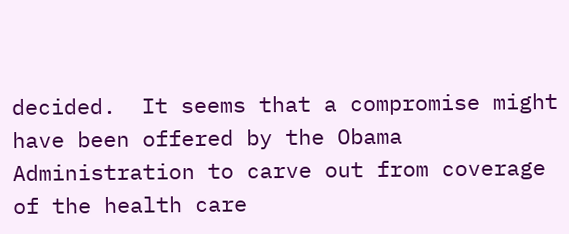decided.  It seems that a compromise might have been offered by the Obama Administration to carve out from coverage of the health care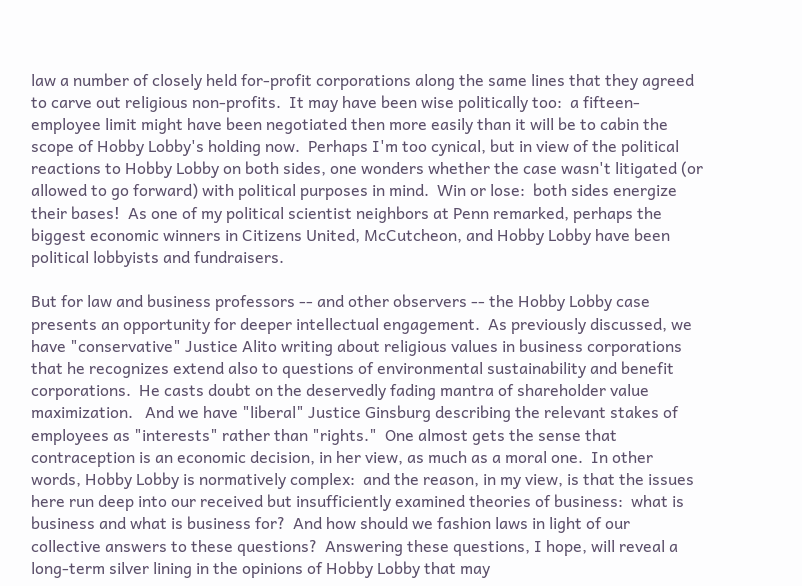law a number of closely held for-profit corporations along the same lines that they agreed to carve out religious non-profits.  It may have been wise politically too:  a fifteen-employee limit might have been negotiated then more easily than it will be to cabin the scope of Hobby Lobby's holding now.  Perhaps I'm too cynical, but in view of the political reactions to Hobby Lobby on both sides, one wonders whether the case wasn't litigated (or allowed to go forward) with political purposes in mind.  Win or lose:  both sides energize their bases!  As one of my political scientist neighbors at Penn remarked, perhaps the biggest economic winners in Citizens United, McCutcheon, and Hobby Lobby have been political lobbyists and fundraisers.

But for law and business professors -- and other observers -- the Hobby Lobby case presents an opportunity for deeper intellectual engagement.  As previously discussed, we have "conservative" Justice Alito writing about religious values in business corporations that he recognizes extend also to questions of environmental sustainability and benefit corporations.  He casts doubt on the deservedly fading mantra of shareholder value maximization.   And we have "liberal" Justice Ginsburg describing the relevant stakes of employees as "interests" rather than "rights."  One almost gets the sense that contraception is an economic decision, in her view, as much as a moral one.  In other words, Hobby Lobby is normatively complex:  and the reason, in my view, is that the issues here run deep into our received but insufficiently examined theories of business:  what is business and what is business for?  And how should we fashion laws in light of our collective answers to these questions?  Answering these questions, I hope, will reveal a long-term silver lining in the opinions of Hobby Lobby that may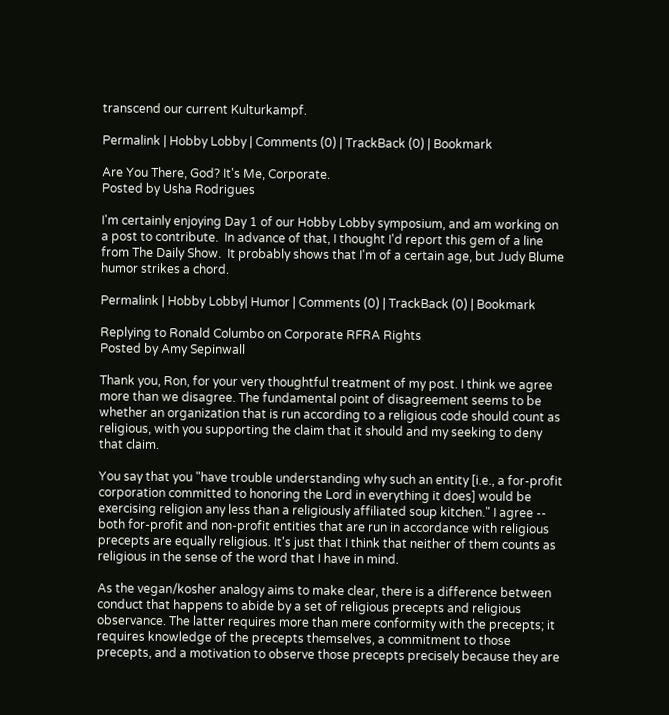transcend our current Kulturkampf.

Permalink | Hobby Lobby | Comments (0) | TrackBack (0) | Bookmark

Are You There, God? It's Me, Corporate.
Posted by Usha Rodrigues

I'm certainly enjoying Day 1 of our Hobby Lobby symposium, and am working on a post to contribute.  In advance of that, I thought I'd report this gem of a line from The Daily Show.  It probably shows that I'm of a certain age, but Judy Blume humor strikes a chord.

Permalink | Hobby Lobby| Humor | Comments (0) | TrackBack (0) | Bookmark

Replying to Ronald Columbo on Corporate RFRA Rights
Posted by Amy Sepinwall

Thank you, Ron, for your very thoughtful treatment of my post. I think we agree more than we disagree. The fundamental point of disagreement seems to be whether an organization that is run according to a religious code should count as religious, with you supporting the claim that it should and my seeking to deny that claim.

You say that you "have trouble understanding why such an entity [i.e., a for-profit corporation committed to honoring the Lord in everything it does] would be exercising religion any less than a religiously affiliated soup kitchen." I agree -- both for-profit and non-profit entities that are run in accordance with religious precepts are equally religious. It's just that I think that neither of them counts as religious in the sense of the word that I have in mind.

As the vegan/kosher analogy aims to make clear, there is a difference between conduct that happens to abide by a set of religious precepts and religious observance. The latter requires more than mere conformity with the precepts; it requires knowledge of the precepts themselves, a commitment to those precepts, and a motivation to observe those precepts precisely because they are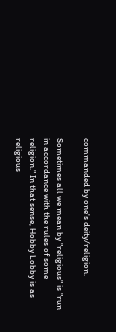commanded by one's deity/religion.

Sometimes all we mean by "religious" is "run in accordance with the rules of some religion." In that sense, Hobby Lobby is as religious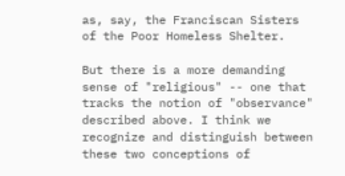as, say, the Franciscan Sisters of the Poor Homeless Shelter.

But there is a more demanding sense of "religious" -- one that tracks the notion of "observance" described above. I think we recognize and distinguish between these two conceptions of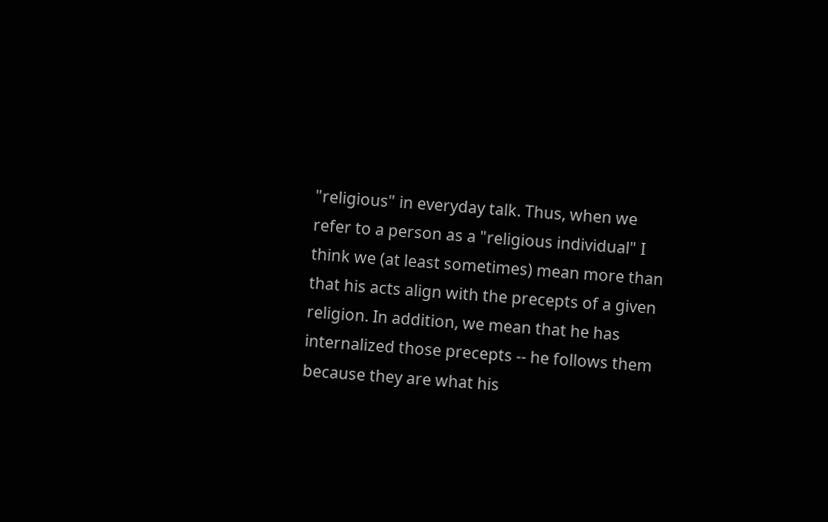"religious" in everyday talk. Thus, when we refer to a person as a "religious individual" I think we (at least sometimes) mean more than that his acts align with the precepts of a given religion. In addition, we mean that he has internalized those precepts -- he follows them because they are what his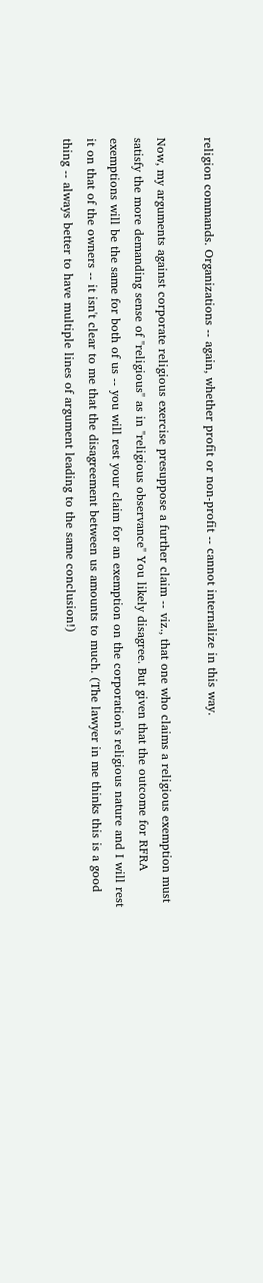religion commands. Organizations -- again, whether profit or non-profit -- cannot internalize in this way.

Now, my arguments against corporate religious exercise presuppose a further claim -- viz., that one who claims a religious exemption must satisfy the more demanding sense of "religious" as in "religious observance" You likely disagree. But given that the outcome for RFRA exemptions will be the same for both of us -- you will rest your claim for an exemption on the corporation's religious nature and I will rest it on that of the owners -- it isn't clear to me that the disagreement between us amounts to much. (The lawyer in me thinks this is a good thing -- always better to have multiple lines of argument leading to the same conclusion!)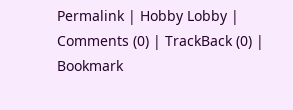Permalink | Hobby Lobby | Comments (0) | TrackBack (0) | Bookmark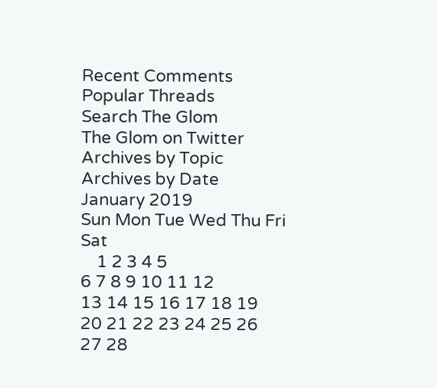Recent Comments
Popular Threads
Search The Glom
The Glom on Twitter
Archives by Topic
Archives by Date
January 2019
Sun Mon Tue Wed Thu Fri Sat
    1 2 3 4 5
6 7 8 9 10 11 12
13 14 15 16 17 18 19
20 21 22 23 24 25 26
27 28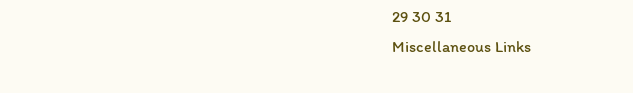29 30 31
Miscellaneous Links